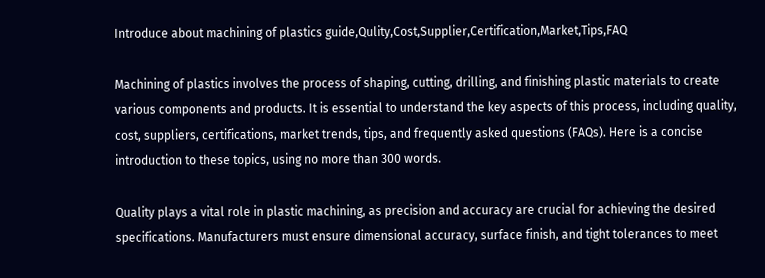Introduce about machining of plastics guide,Qulity,Cost,Supplier,Certification,Market,Tips,FAQ

Machining of plastics involves the process of shaping, cutting, drilling, and finishing plastic materials to create various components and products. It is essential to understand the key aspects of this process, including quality, cost, suppliers, certifications, market trends, tips, and frequently asked questions (FAQs). Here is a concise introduction to these topics, using no more than 300 words.

Quality plays a vital role in plastic machining, as precision and accuracy are crucial for achieving the desired specifications. Manufacturers must ensure dimensional accuracy, surface finish, and tight tolerances to meet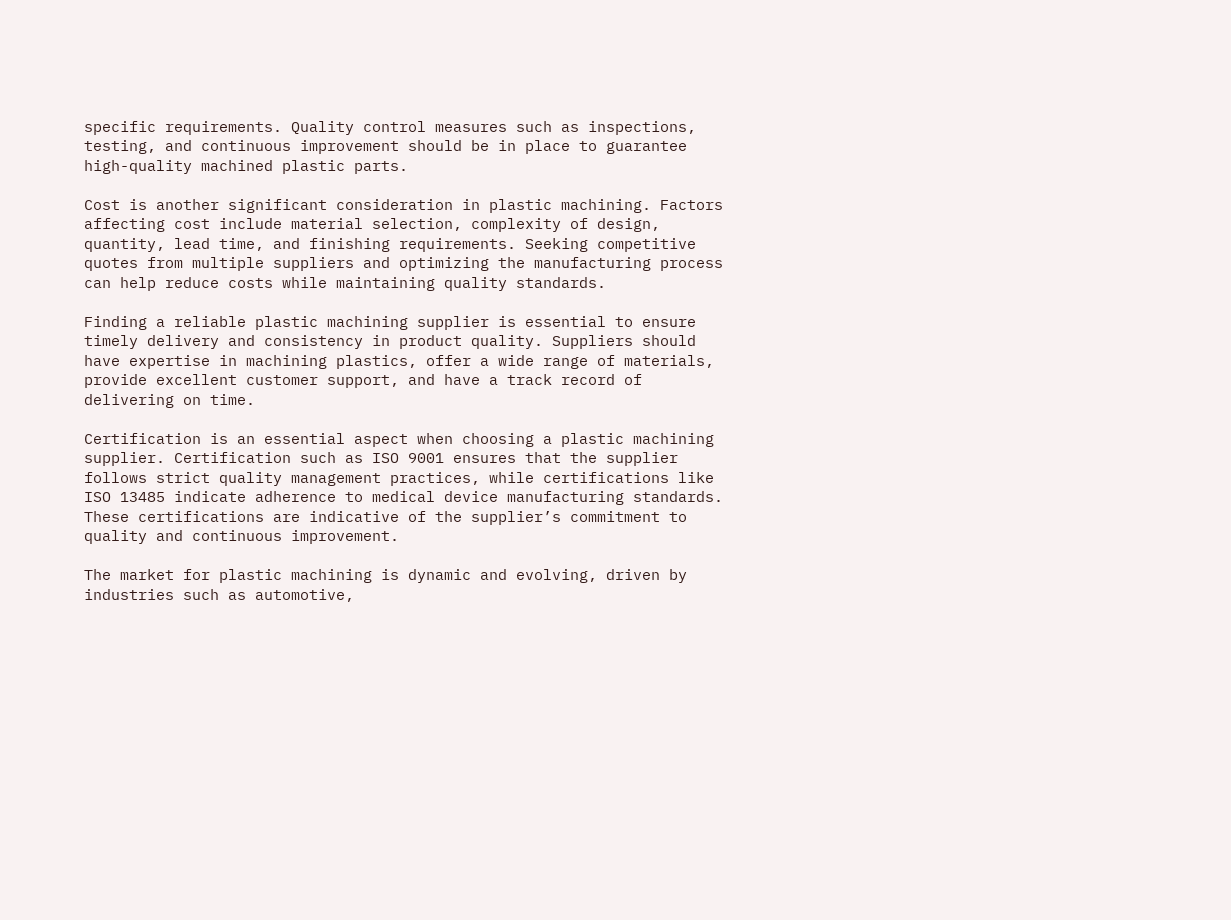specific requirements. Quality control measures such as inspections, testing, and continuous improvement should be in place to guarantee high-quality machined plastic parts.

Cost is another significant consideration in plastic machining. Factors affecting cost include material selection, complexity of design, quantity, lead time, and finishing requirements. Seeking competitive quotes from multiple suppliers and optimizing the manufacturing process can help reduce costs while maintaining quality standards.

Finding a reliable plastic machining supplier is essential to ensure timely delivery and consistency in product quality. Suppliers should have expertise in machining plastics, offer a wide range of materials, provide excellent customer support, and have a track record of delivering on time.

Certification is an essential aspect when choosing a plastic machining supplier. Certification such as ISO 9001 ensures that the supplier follows strict quality management practices, while certifications like ISO 13485 indicate adherence to medical device manufacturing standards. These certifications are indicative of the supplier’s commitment to quality and continuous improvement.

The market for plastic machining is dynamic and evolving, driven by industries such as automotive,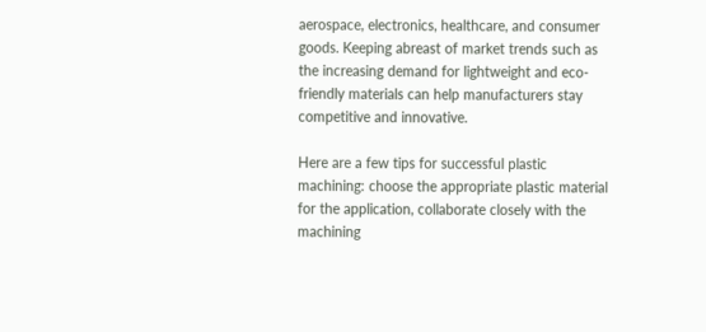aerospace, electronics, healthcare, and consumer goods. Keeping abreast of market trends such as the increasing demand for lightweight and eco-friendly materials can help manufacturers stay competitive and innovative.

Here are a few tips for successful plastic machining: choose the appropriate plastic material for the application, collaborate closely with the machining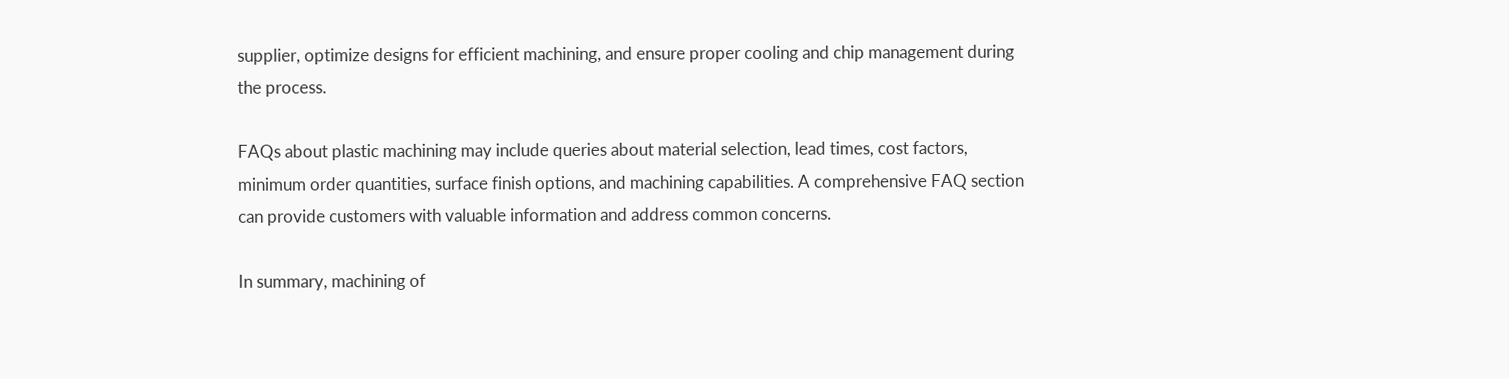supplier, optimize designs for efficient machining, and ensure proper cooling and chip management during the process.

FAQs about plastic machining may include queries about material selection, lead times, cost factors, minimum order quantities, surface finish options, and machining capabilities. A comprehensive FAQ section can provide customers with valuable information and address common concerns.

In summary, machining of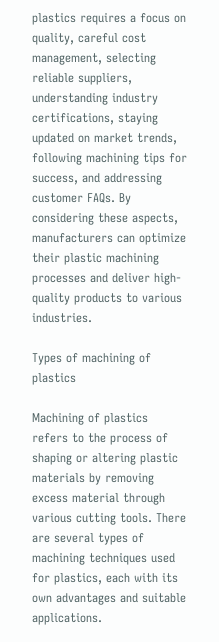plastics requires a focus on quality, careful cost management, selecting reliable suppliers, understanding industry certifications, staying updated on market trends, following machining tips for success, and addressing customer FAQs. By considering these aspects, manufacturers can optimize their plastic machining processes and deliver high-quality products to various industries.

Types of machining of plastics

Machining of plastics refers to the process of shaping or altering plastic materials by removing excess material through various cutting tools. There are several types of machining techniques used for plastics, each with its own advantages and suitable applications.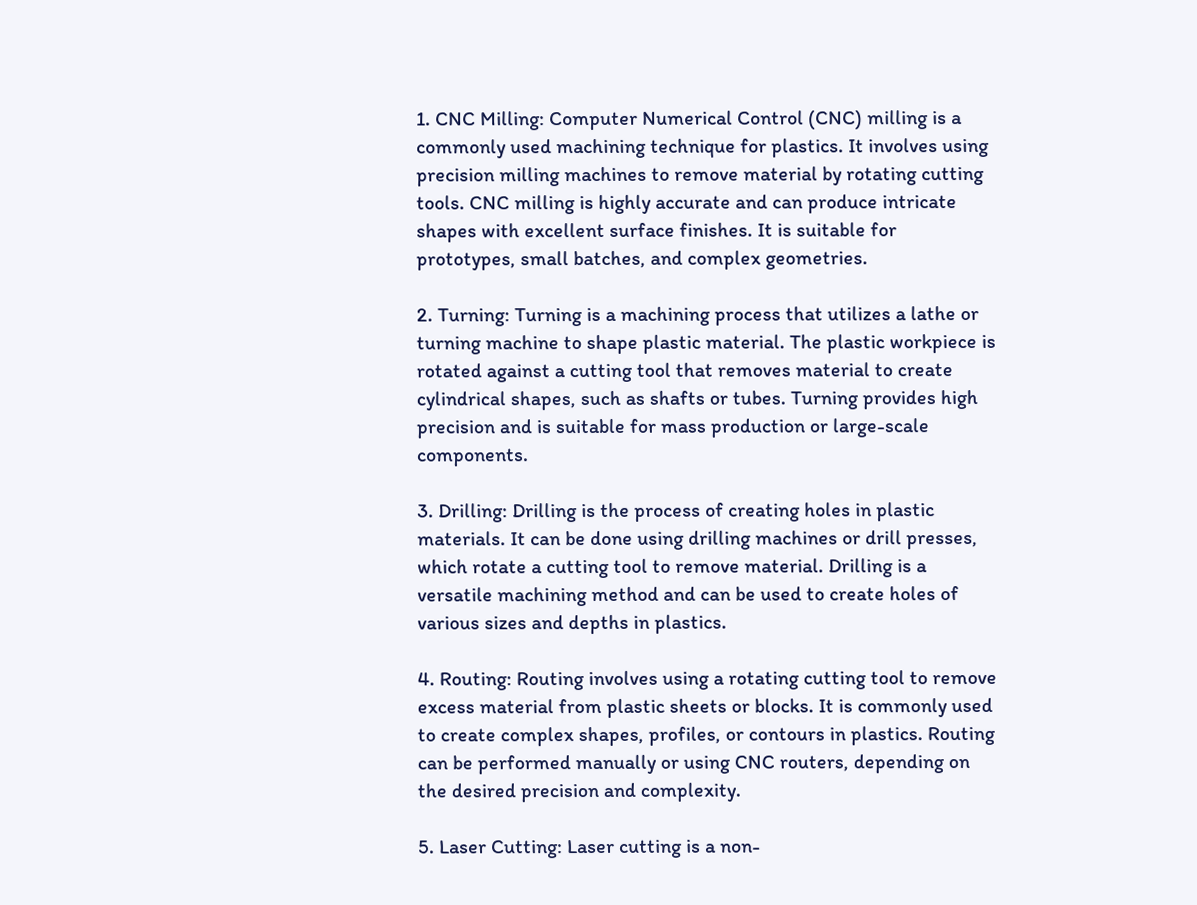1. CNC Milling: Computer Numerical Control (CNC) milling is a commonly used machining technique for plastics. It involves using precision milling machines to remove material by rotating cutting tools. CNC milling is highly accurate and can produce intricate shapes with excellent surface finishes. It is suitable for prototypes, small batches, and complex geometries.

2. Turning: Turning is a machining process that utilizes a lathe or turning machine to shape plastic material. The plastic workpiece is rotated against a cutting tool that removes material to create cylindrical shapes, such as shafts or tubes. Turning provides high precision and is suitable for mass production or large-scale components.

3. Drilling: Drilling is the process of creating holes in plastic materials. It can be done using drilling machines or drill presses, which rotate a cutting tool to remove material. Drilling is a versatile machining method and can be used to create holes of various sizes and depths in plastics.

4. Routing: Routing involves using a rotating cutting tool to remove excess material from plastic sheets or blocks. It is commonly used to create complex shapes, profiles, or contours in plastics. Routing can be performed manually or using CNC routers, depending on the desired precision and complexity.

5. Laser Cutting: Laser cutting is a non-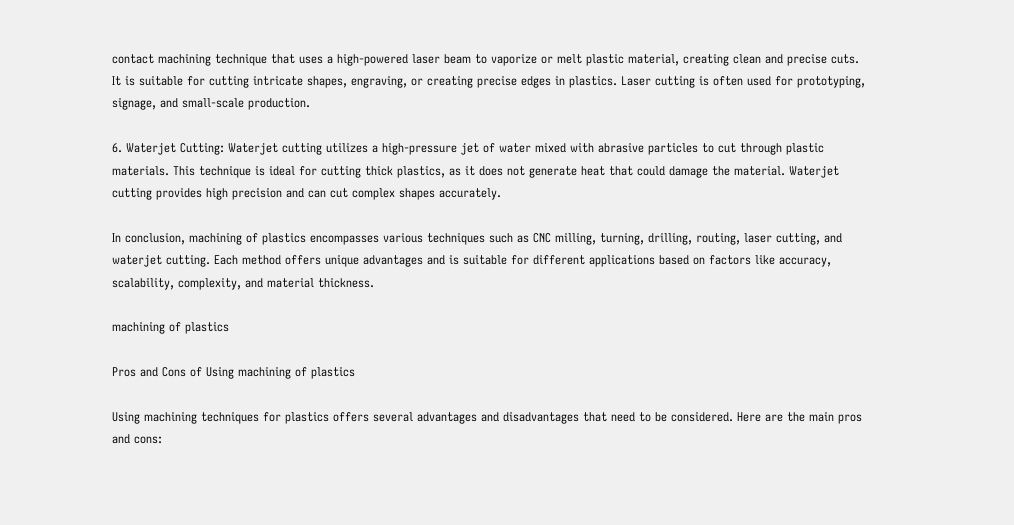contact machining technique that uses a high-powered laser beam to vaporize or melt plastic material, creating clean and precise cuts. It is suitable for cutting intricate shapes, engraving, or creating precise edges in plastics. Laser cutting is often used for prototyping, signage, and small-scale production.

6. Waterjet Cutting: Waterjet cutting utilizes a high-pressure jet of water mixed with abrasive particles to cut through plastic materials. This technique is ideal for cutting thick plastics, as it does not generate heat that could damage the material. Waterjet cutting provides high precision and can cut complex shapes accurately.

In conclusion, machining of plastics encompasses various techniques such as CNC milling, turning, drilling, routing, laser cutting, and waterjet cutting. Each method offers unique advantages and is suitable for different applications based on factors like accuracy, scalability, complexity, and material thickness.

machining of plastics

Pros and Cons of Using machining of plastics

Using machining techniques for plastics offers several advantages and disadvantages that need to be considered. Here are the main pros and cons: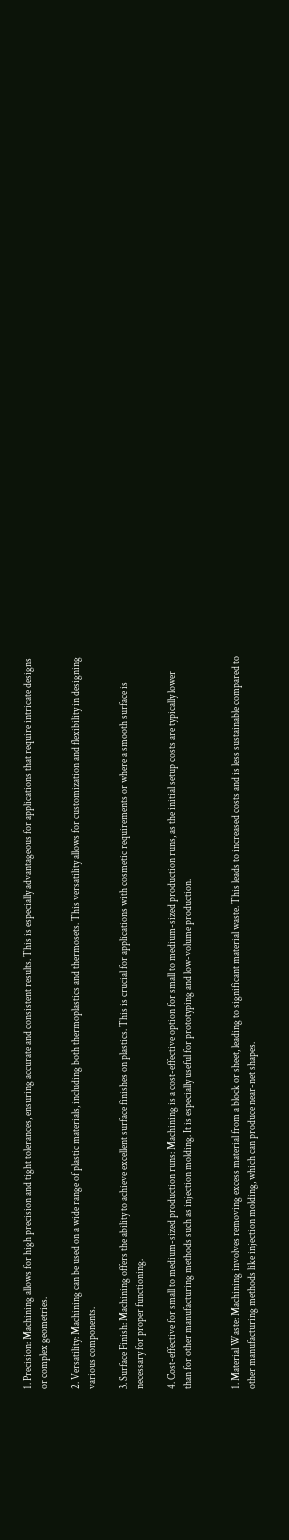1. Precision: Machining allows for high precision and tight tolerances, ensuring accurate and consistent results. This is especially advantageous for applications that require intricate designs or complex geometries.

2. Versatility: Machining can be used on a wide range of plastic materials, including both thermoplastics and thermosets. This versatility allows for customization and flexibility in designing various components.

3. Surface Finish: Machining offers the ability to achieve excellent surface finishes on plastics. This is crucial for applications with cosmetic requirements or where a smooth surface is necessary for proper functioning.

4. Cost-effective for small to medium-sized production runs: Machining is a cost-effective option for small to medium-sized production runs, as the initial setup costs are typically lower than for other manufacturing methods such as injection molding. It is especially useful for prototyping and low-volume production.


1. Material Waste: Machining involves removing excess material from a block or sheet, leading to significant material waste. This leads to increased costs and is less sustainable compared to other manufacturing methods like injection molding, which can produce near-net shapes.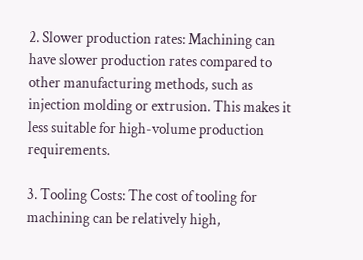2. Slower production rates: Machining can have slower production rates compared to other manufacturing methods, such as injection molding or extrusion. This makes it less suitable for high-volume production requirements.

3. Tooling Costs: The cost of tooling for machining can be relatively high,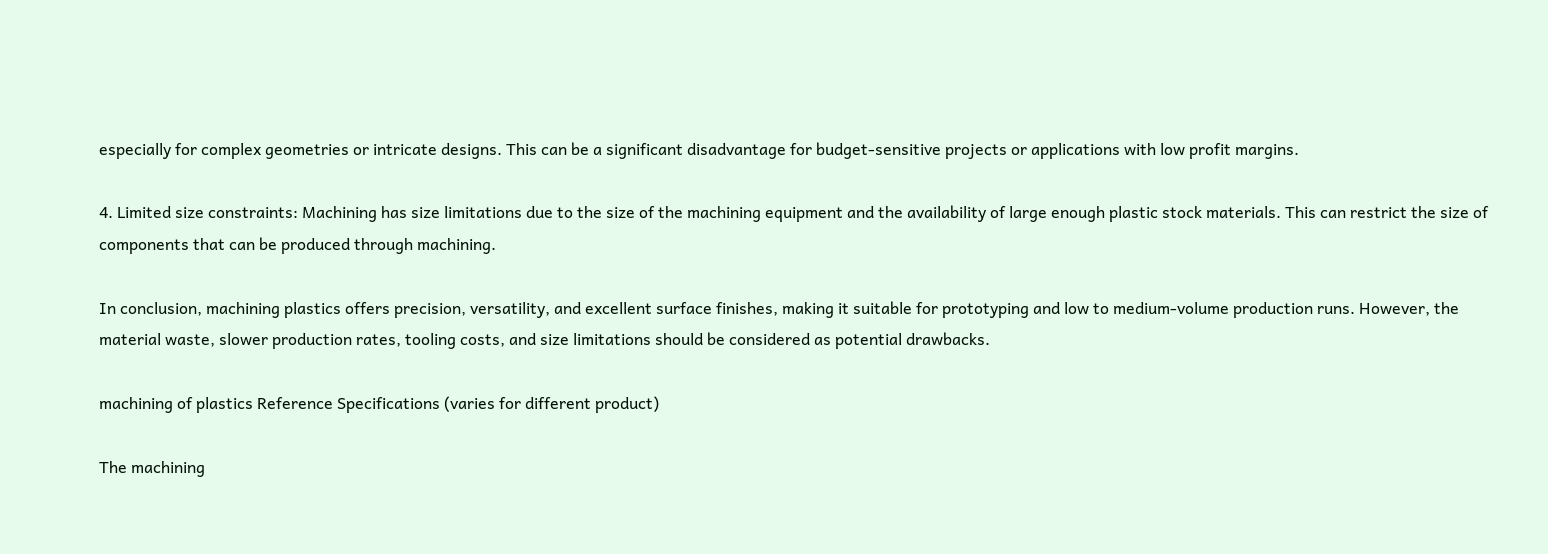especially for complex geometries or intricate designs. This can be a significant disadvantage for budget-sensitive projects or applications with low profit margins.

4. Limited size constraints: Machining has size limitations due to the size of the machining equipment and the availability of large enough plastic stock materials. This can restrict the size of components that can be produced through machining.

In conclusion, machining plastics offers precision, versatility, and excellent surface finishes, making it suitable for prototyping and low to medium-volume production runs. However, the material waste, slower production rates, tooling costs, and size limitations should be considered as potential drawbacks.

machining of plastics Reference Specifications (varies for different product)

The machining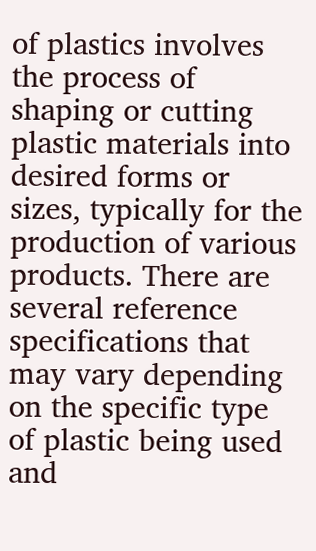of plastics involves the process of shaping or cutting plastic materials into desired forms or sizes, typically for the production of various products. There are several reference specifications that may vary depending on the specific type of plastic being used and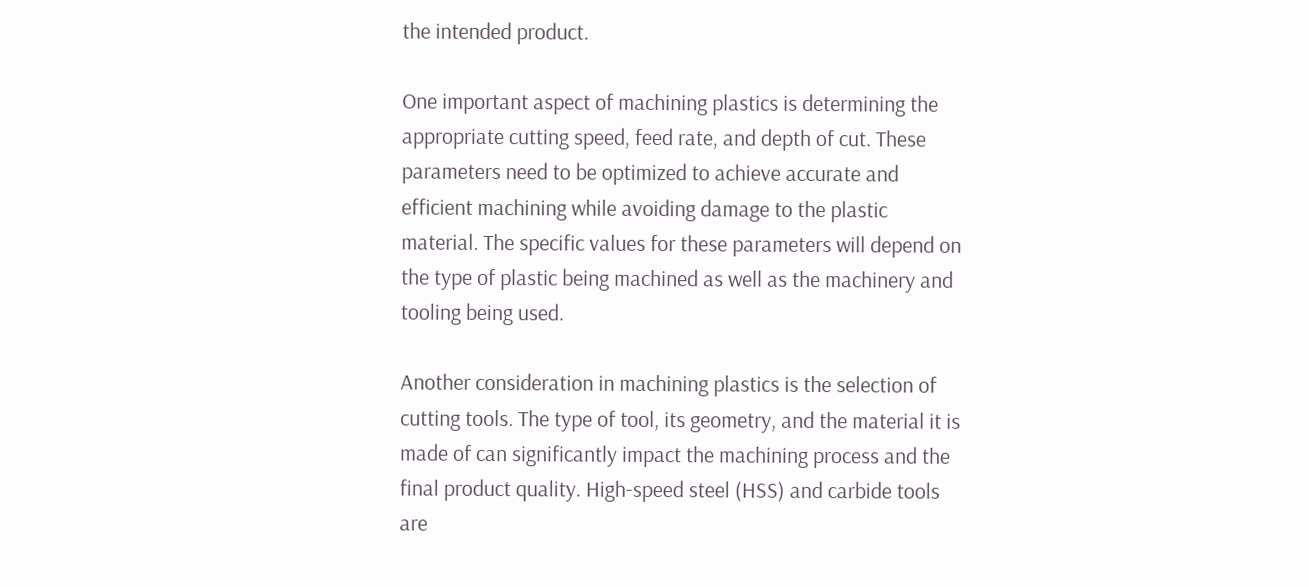the intended product.

One important aspect of machining plastics is determining the appropriate cutting speed, feed rate, and depth of cut. These parameters need to be optimized to achieve accurate and efficient machining while avoiding damage to the plastic material. The specific values for these parameters will depend on the type of plastic being machined as well as the machinery and tooling being used.

Another consideration in machining plastics is the selection of cutting tools. The type of tool, its geometry, and the material it is made of can significantly impact the machining process and the final product quality. High-speed steel (HSS) and carbide tools are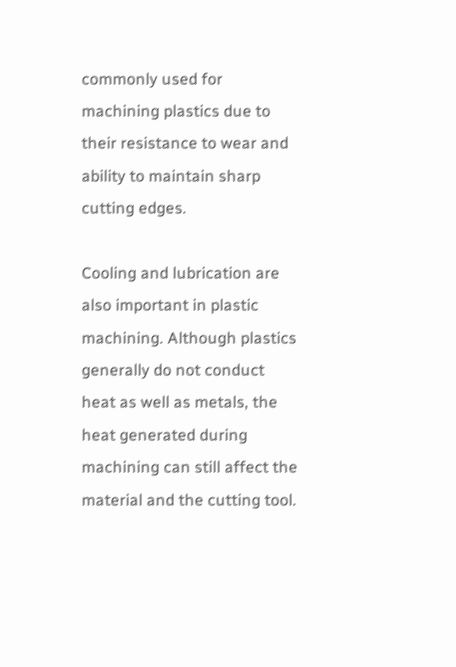commonly used for machining plastics due to their resistance to wear and ability to maintain sharp cutting edges.

Cooling and lubrication are also important in plastic machining. Although plastics generally do not conduct heat as well as metals, the heat generated during machining can still affect the material and the cutting tool.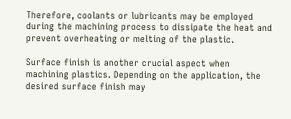Therefore, coolants or lubricants may be employed during the machining process to dissipate the heat and prevent overheating or melting of the plastic.

Surface finish is another crucial aspect when machining plastics. Depending on the application, the desired surface finish may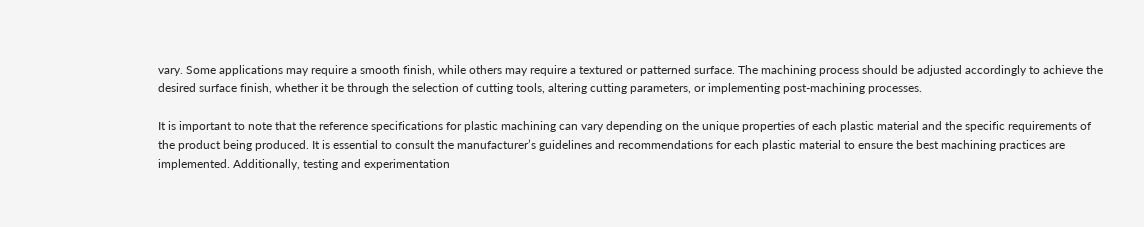vary. Some applications may require a smooth finish, while others may require a textured or patterned surface. The machining process should be adjusted accordingly to achieve the desired surface finish, whether it be through the selection of cutting tools, altering cutting parameters, or implementing post-machining processes.

It is important to note that the reference specifications for plastic machining can vary depending on the unique properties of each plastic material and the specific requirements of the product being produced. It is essential to consult the manufacturer’s guidelines and recommendations for each plastic material to ensure the best machining practices are implemented. Additionally, testing and experimentation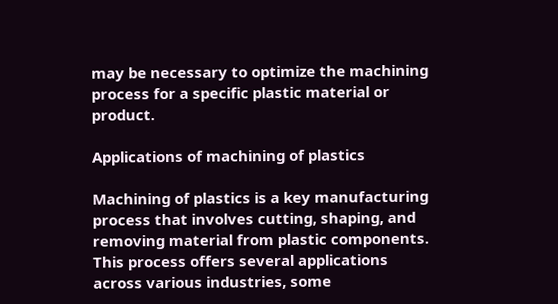may be necessary to optimize the machining process for a specific plastic material or product.

Applications of machining of plastics

Machining of plastics is a key manufacturing process that involves cutting, shaping, and removing material from plastic components. This process offers several applications across various industries, some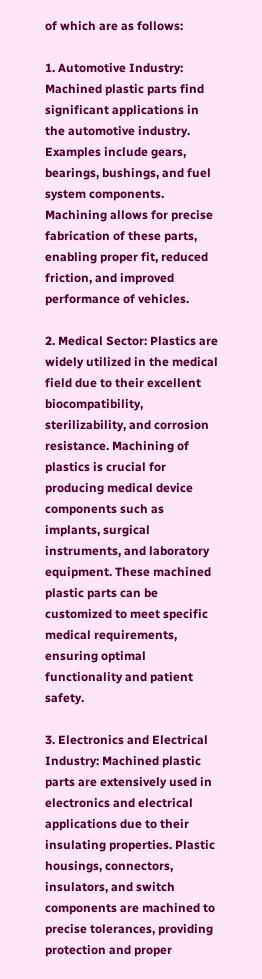of which are as follows:

1. Automotive Industry: Machined plastic parts find significant applications in the automotive industry. Examples include gears, bearings, bushings, and fuel system components. Machining allows for precise fabrication of these parts, enabling proper fit, reduced friction, and improved performance of vehicles.

2. Medical Sector: Plastics are widely utilized in the medical field due to their excellent biocompatibility, sterilizability, and corrosion resistance. Machining of plastics is crucial for producing medical device components such as implants, surgical instruments, and laboratory equipment. These machined plastic parts can be customized to meet specific medical requirements, ensuring optimal functionality and patient safety.

3. Electronics and Electrical Industry: Machined plastic parts are extensively used in electronics and electrical applications due to their insulating properties. Plastic housings, connectors, insulators, and switch components are machined to precise tolerances, providing protection and proper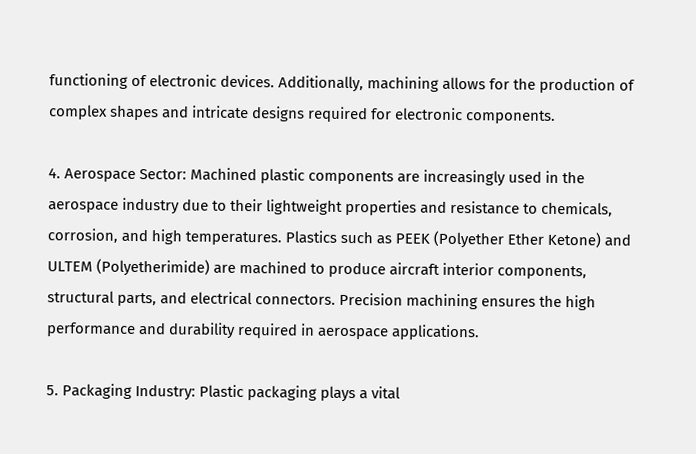functioning of electronic devices. Additionally, machining allows for the production of complex shapes and intricate designs required for electronic components.

4. Aerospace Sector: Machined plastic components are increasingly used in the aerospace industry due to their lightweight properties and resistance to chemicals, corrosion, and high temperatures. Plastics such as PEEK (Polyether Ether Ketone) and ULTEM (Polyetherimide) are machined to produce aircraft interior components, structural parts, and electrical connectors. Precision machining ensures the high performance and durability required in aerospace applications.

5. Packaging Industry: Plastic packaging plays a vital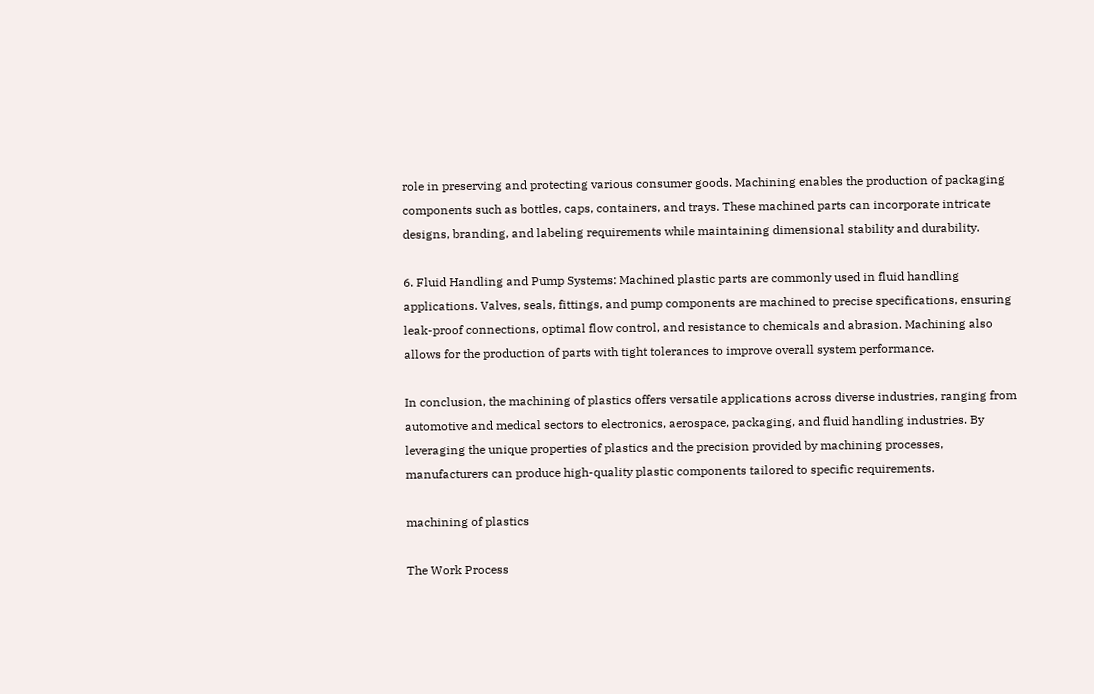role in preserving and protecting various consumer goods. Machining enables the production of packaging components such as bottles, caps, containers, and trays. These machined parts can incorporate intricate designs, branding, and labeling requirements while maintaining dimensional stability and durability.

6. Fluid Handling and Pump Systems: Machined plastic parts are commonly used in fluid handling applications. Valves, seals, fittings, and pump components are machined to precise specifications, ensuring leak-proof connections, optimal flow control, and resistance to chemicals and abrasion. Machining also allows for the production of parts with tight tolerances to improve overall system performance.

In conclusion, the machining of plastics offers versatile applications across diverse industries, ranging from automotive and medical sectors to electronics, aerospace, packaging, and fluid handling industries. By leveraging the unique properties of plastics and the precision provided by machining processes, manufacturers can produce high-quality plastic components tailored to specific requirements.

machining of plastics

The Work Process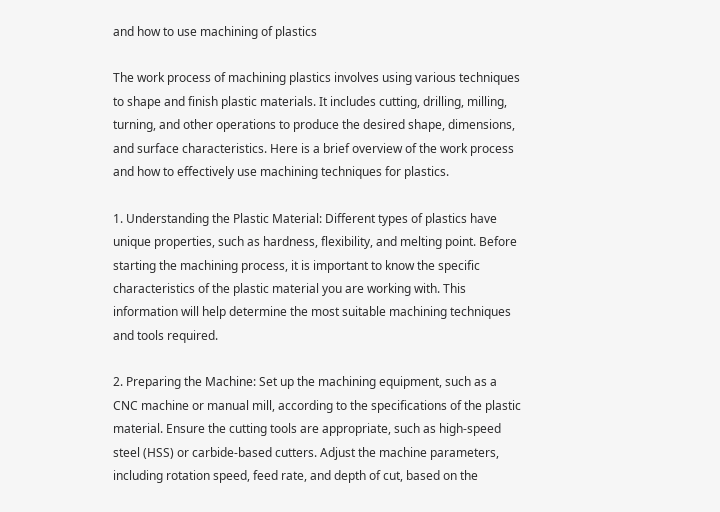and how to use machining of plastics

The work process of machining plastics involves using various techniques to shape and finish plastic materials. It includes cutting, drilling, milling, turning, and other operations to produce the desired shape, dimensions, and surface characteristics. Here is a brief overview of the work process and how to effectively use machining techniques for plastics.

1. Understanding the Plastic Material: Different types of plastics have unique properties, such as hardness, flexibility, and melting point. Before starting the machining process, it is important to know the specific characteristics of the plastic material you are working with. This information will help determine the most suitable machining techniques and tools required.

2. Preparing the Machine: Set up the machining equipment, such as a CNC machine or manual mill, according to the specifications of the plastic material. Ensure the cutting tools are appropriate, such as high-speed steel (HSS) or carbide-based cutters. Adjust the machine parameters, including rotation speed, feed rate, and depth of cut, based on the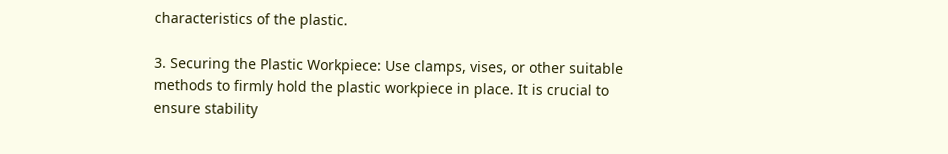characteristics of the plastic.

3. Securing the Plastic Workpiece: Use clamps, vises, or other suitable methods to firmly hold the plastic workpiece in place. It is crucial to ensure stability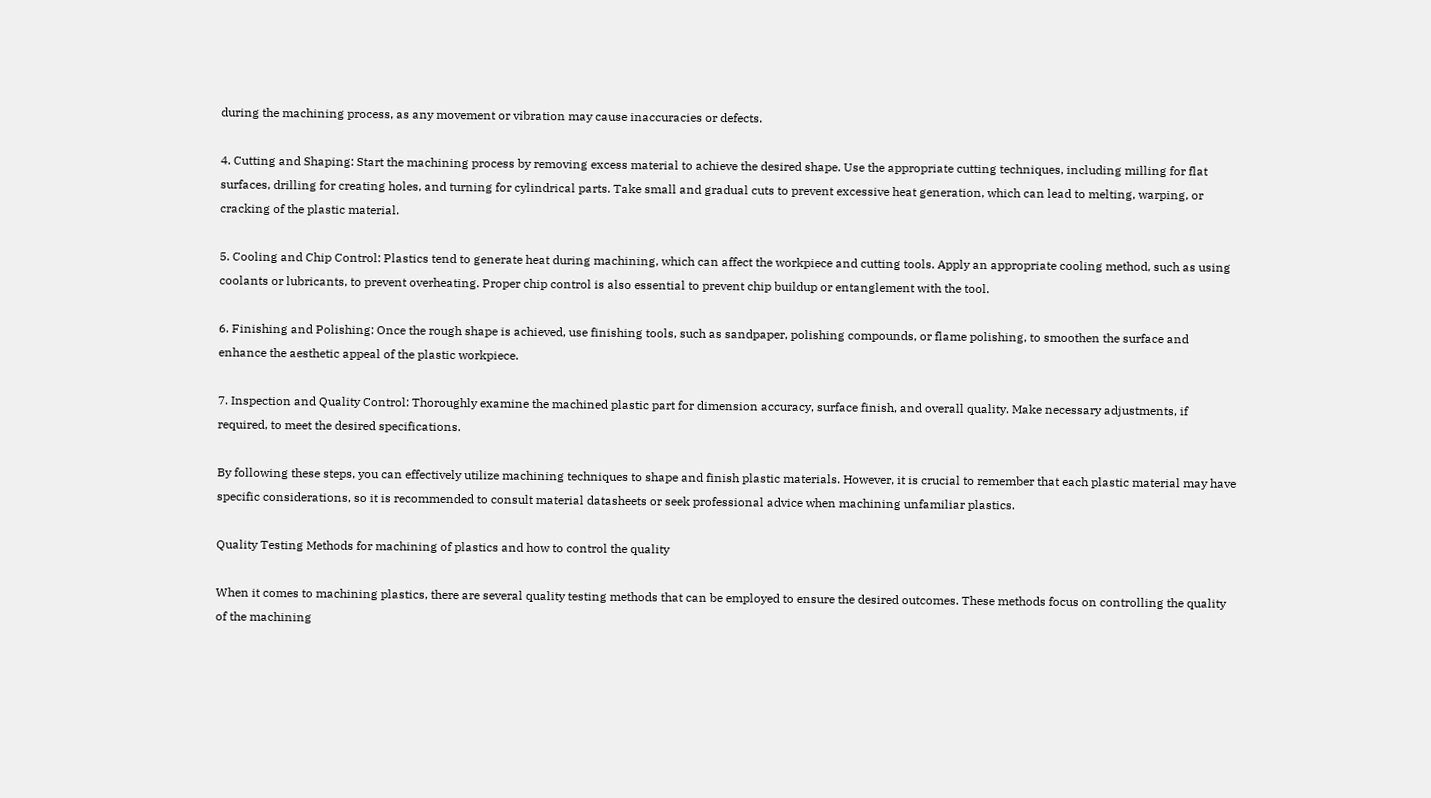during the machining process, as any movement or vibration may cause inaccuracies or defects.

4. Cutting and Shaping: Start the machining process by removing excess material to achieve the desired shape. Use the appropriate cutting techniques, including milling for flat surfaces, drilling for creating holes, and turning for cylindrical parts. Take small and gradual cuts to prevent excessive heat generation, which can lead to melting, warping, or cracking of the plastic material.

5. Cooling and Chip Control: Plastics tend to generate heat during machining, which can affect the workpiece and cutting tools. Apply an appropriate cooling method, such as using coolants or lubricants, to prevent overheating. Proper chip control is also essential to prevent chip buildup or entanglement with the tool.

6. Finishing and Polishing: Once the rough shape is achieved, use finishing tools, such as sandpaper, polishing compounds, or flame polishing, to smoothen the surface and enhance the aesthetic appeal of the plastic workpiece.

7. Inspection and Quality Control: Thoroughly examine the machined plastic part for dimension accuracy, surface finish, and overall quality. Make necessary adjustments, if required, to meet the desired specifications.

By following these steps, you can effectively utilize machining techniques to shape and finish plastic materials. However, it is crucial to remember that each plastic material may have specific considerations, so it is recommended to consult material datasheets or seek professional advice when machining unfamiliar plastics.

Quality Testing Methods for machining of plastics and how to control the quality

When it comes to machining plastics, there are several quality testing methods that can be employed to ensure the desired outcomes. These methods focus on controlling the quality of the machining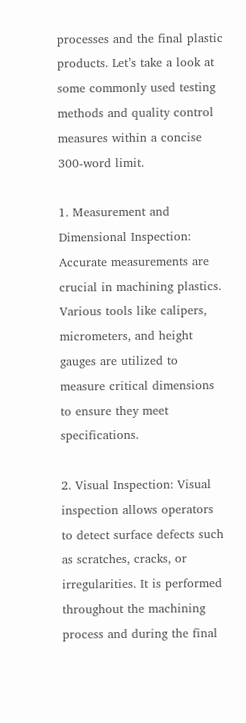processes and the final plastic products. Let’s take a look at some commonly used testing methods and quality control measures within a concise 300-word limit.

1. Measurement and Dimensional Inspection: Accurate measurements are crucial in machining plastics. Various tools like calipers, micrometers, and height gauges are utilized to measure critical dimensions to ensure they meet specifications.

2. Visual Inspection: Visual inspection allows operators to detect surface defects such as scratches, cracks, or irregularities. It is performed throughout the machining process and during the final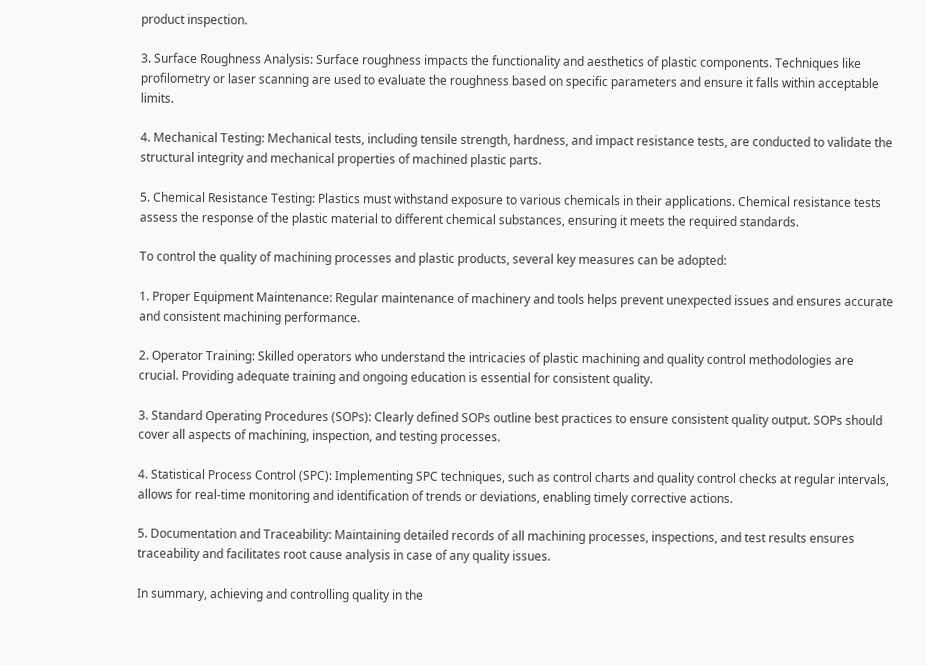product inspection.

3. Surface Roughness Analysis: Surface roughness impacts the functionality and aesthetics of plastic components. Techniques like profilometry or laser scanning are used to evaluate the roughness based on specific parameters and ensure it falls within acceptable limits.

4. Mechanical Testing: Mechanical tests, including tensile strength, hardness, and impact resistance tests, are conducted to validate the structural integrity and mechanical properties of machined plastic parts.

5. Chemical Resistance Testing: Plastics must withstand exposure to various chemicals in their applications. Chemical resistance tests assess the response of the plastic material to different chemical substances, ensuring it meets the required standards.

To control the quality of machining processes and plastic products, several key measures can be adopted:

1. Proper Equipment Maintenance: Regular maintenance of machinery and tools helps prevent unexpected issues and ensures accurate and consistent machining performance.

2. Operator Training: Skilled operators who understand the intricacies of plastic machining and quality control methodologies are crucial. Providing adequate training and ongoing education is essential for consistent quality.

3. Standard Operating Procedures (SOPs): Clearly defined SOPs outline best practices to ensure consistent quality output. SOPs should cover all aspects of machining, inspection, and testing processes.

4. Statistical Process Control (SPC): Implementing SPC techniques, such as control charts and quality control checks at regular intervals, allows for real-time monitoring and identification of trends or deviations, enabling timely corrective actions.

5. Documentation and Traceability: Maintaining detailed records of all machining processes, inspections, and test results ensures traceability and facilitates root cause analysis in case of any quality issues.

In summary, achieving and controlling quality in the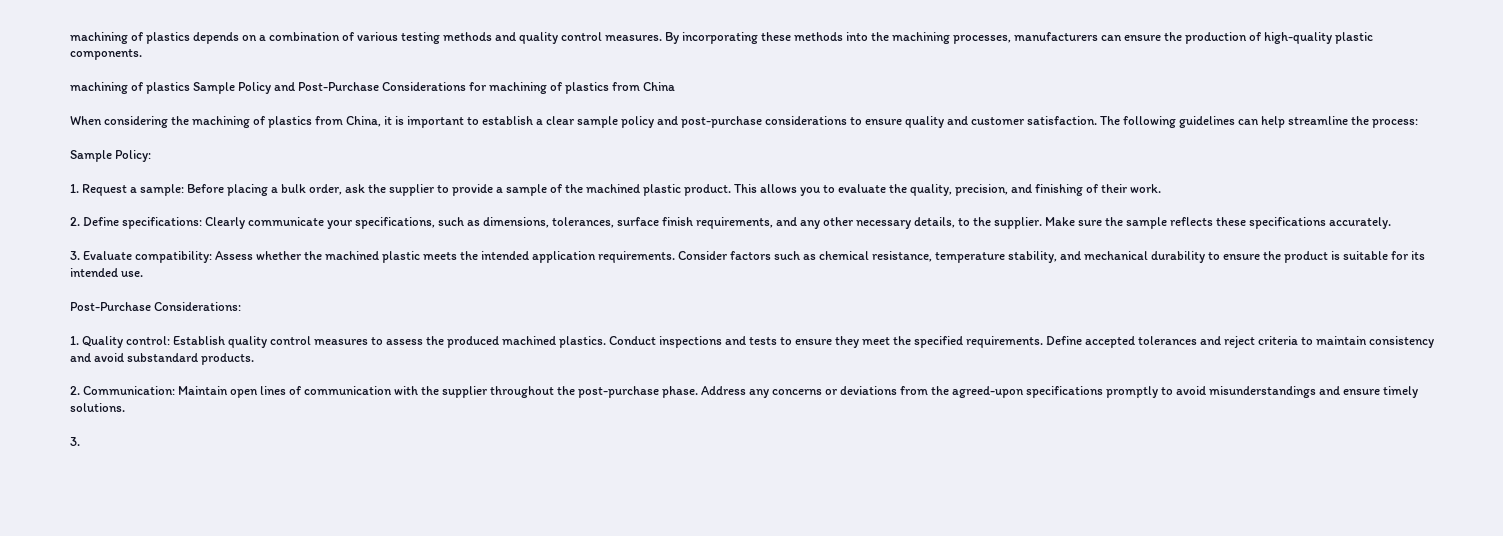machining of plastics depends on a combination of various testing methods and quality control measures. By incorporating these methods into the machining processes, manufacturers can ensure the production of high-quality plastic components.

machining of plastics Sample Policy and Post-Purchase Considerations for machining of plastics from China

When considering the machining of plastics from China, it is important to establish a clear sample policy and post-purchase considerations to ensure quality and customer satisfaction. The following guidelines can help streamline the process:

Sample Policy:

1. Request a sample: Before placing a bulk order, ask the supplier to provide a sample of the machined plastic product. This allows you to evaluate the quality, precision, and finishing of their work.

2. Define specifications: Clearly communicate your specifications, such as dimensions, tolerances, surface finish requirements, and any other necessary details, to the supplier. Make sure the sample reflects these specifications accurately.

3. Evaluate compatibility: Assess whether the machined plastic meets the intended application requirements. Consider factors such as chemical resistance, temperature stability, and mechanical durability to ensure the product is suitable for its intended use.

Post-Purchase Considerations:

1. Quality control: Establish quality control measures to assess the produced machined plastics. Conduct inspections and tests to ensure they meet the specified requirements. Define accepted tolerances and reject criteria to maintain consistency and avoid substandard products.

2. Communication: Maintain open lines of communication with the supplier throughout the post-purchase phase. Address any concerns or deviations from the agreed-upon specifications promptly to avoid misunderstandings and ensure timely solutions.

3.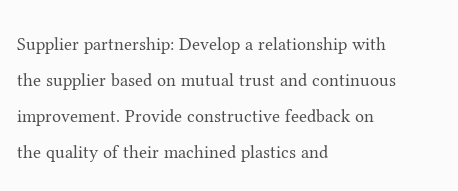Supplier partnership: Develop a relationship with the supplier based on mutual trust and continuous improvement. Provide constructive feedback on the quality of their machined plastics and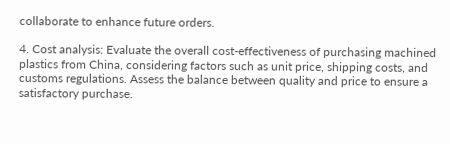collaborate to enhance future orders.

4. Cost analysis: Evaluate the overall cost-effectiveness of purchasing machined plastics from China, considering factors such as unit price, shipping costs, and customs regulations. Assess the balance between quality and price to ensure a satisfactory purchase.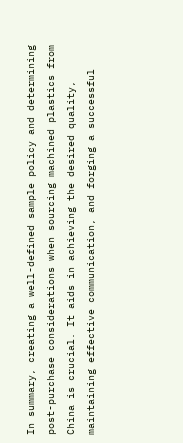In summary, creating a well-defined sample policy and determining post-purchase considerations when sourcing machined plastics from China is crucial. It aids in achieving the desired quality, maintaining effective communication, and forging a successful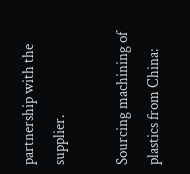partnership with the supplier.

Sourcing machining of plastics from China: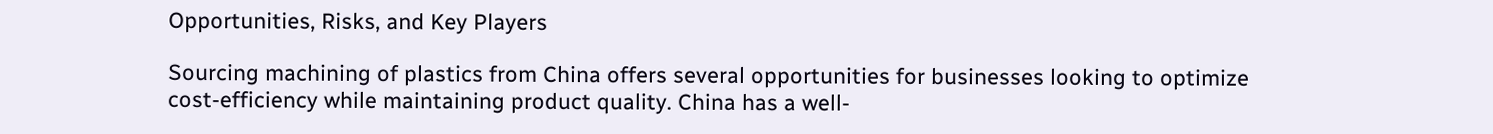Opportunities, Risks, and Key Players

Sourcing machining of plastics from China offers several opportunities for businesses looking to optimize cost-efficiency while maintaining product quality. China has a well-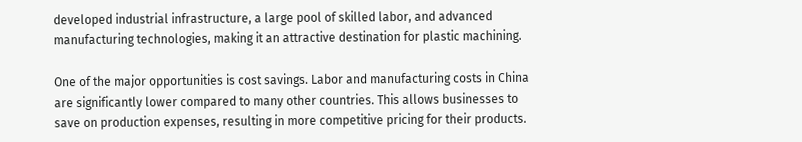developed industrial infrastructure, a large pool of skilled labor, and advanced manufacturing technologies, making it an attractive destination for plastic machining.

One of the major opportunities is cost savings. Labor and manufacturing costs in China are significantly lower compared to many other countries. This allows businesses to save on production expenses, resulting in more competitive pricing for their products.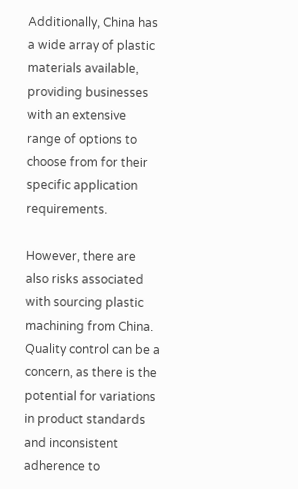Additionally, China has a wide array of plastic materials available, providing businesses with an extensive range of options to choose from for their specific application requirements.

However, there are also risks associated with sourcing plastic machining from China. Quality control can be a concern, as there is the potential for variations in product standards and inconsistent adherence to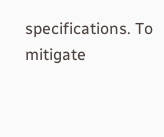specifications. To mitigate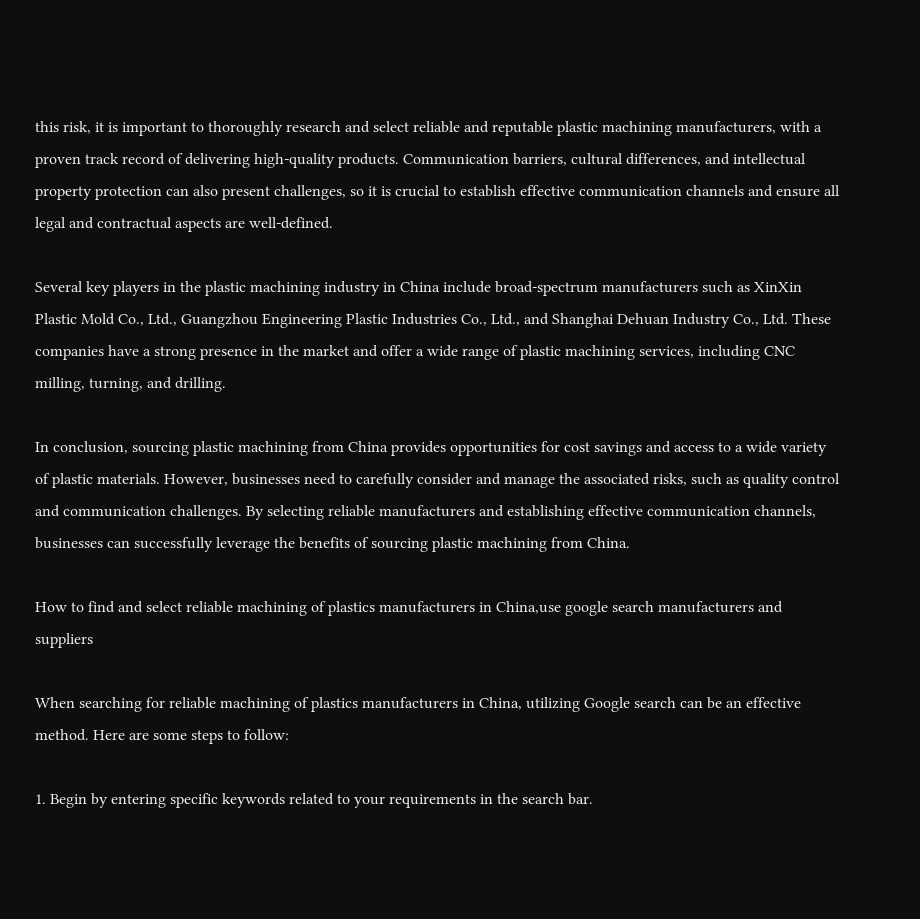this risk, it is important to thoroughly research and select reliable and reputable plastic machining manufacturers, with a proven track record of delivering high-quality products. Communication barriers, cultural differences, and intellectual property protection can also present challenges, so it is crucial to establish effective communication channels and ensure all legal and contractual aspects are well-defined.

Several key players in the plastic machining industry in China include broad-spectrum manufacturers such as XinXin Plastic Mold Co., Ltd., Guangzhou Engineering Plastic Industries Co., Ltd., and Shanghai Dehuan Industry Co., Ltd. These companies have a strong presence in the market and offer a wide range of plastic machining services, including CNC milling, turning, and drilling.

In conclusion, sourcing plastic machining from China provides opportunities for cost savings and access to a wide variety of plastic materials. However, businesses need to carefully consider and manage the associated risks, such as quality control and communication challenges. By selecting reliable manufacturers and establishing effective communication channels, businesses can successfully leverage the benefits of sourcing plastic machining from China.

How to find and select reliable machining of plastics manufacturers in China,use google search manufacturers and suppliers

When searching for reliable machining of plastics manufacturers in China, utilizing Google search can be an effective method. Here are some steps to follow:

1. Begin by entering specific keywords related to your requirements in the search bar.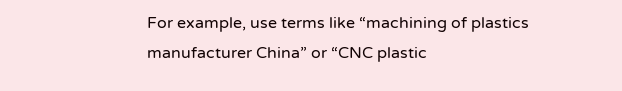For example, use terms like “machining of plastics manufacturer China” or “CNC plastic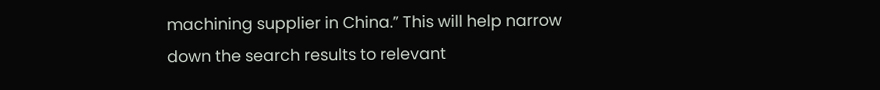machining supplier in China.” This will help narrow down the search results to relevant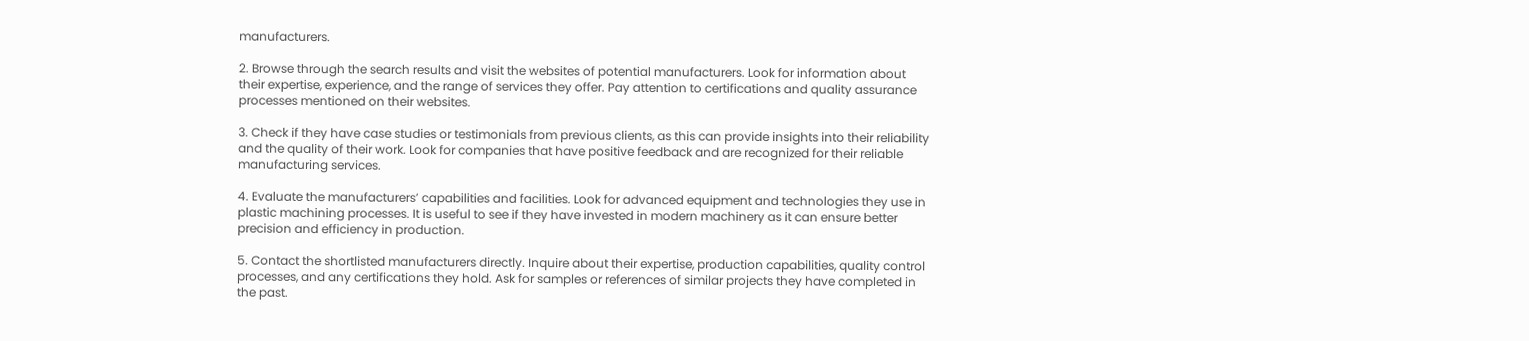manufacturers.

2. Browse through the search results and visit the websites of potential manufacturers. Look for information about their expertise, experience, and the range of services they offer. Pay attention to certifications and quality assurance processes mentioned on their websites.

3. Check if they have case studies or testimonials from previous clients, as this can provide insights into their reliability and the quality of their work. Look for companies that have positive feedback and are recognized for their reliable manufacturing services.

4. Evaluate the manufacturers’ capabilities and facilities. Look for advanced equipment and technologies they use in plastic machining processes. It is useful to see if they have invested in modern machinery as it can ensure better precision and efficiency in production.

5. Contact the shortlisted manufacturers directly. Inquire about their expertise, production capabilities, quality control processes, and any certifications they hold. Ask for samples or references of similar projects they have completed in the past.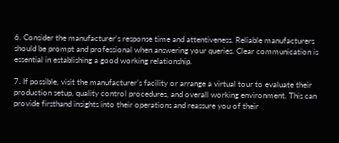6. Consider the manufacturer’s response time and attentiveness. Reliable manufacturers should be prompt and professional when answering your queries. Clear communication is essential in establishing a good working relationship.

7. If possible, visit the manufacturer’s facility or arrange a virtual tour to evaluate their production setup, quality control procedures, and overall working environment. This can provide firsthand insights into their operations and reassure you of their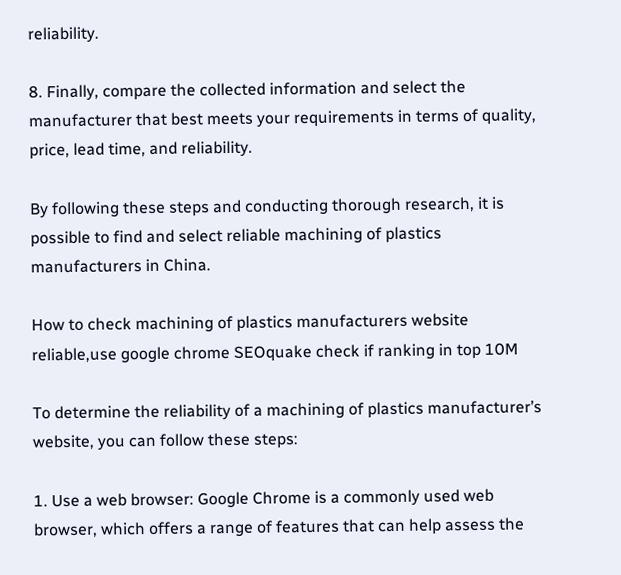reliability.

8. Finally, compare the collected information and select the manufacturer that best meets your requirements in terms of quality, price, lead time, and reliability.

By following these steps and conducting thorough research, it is possible to find and select reliable machining of plastics manufacturers in China.

How to check machining of plastics manufacturers website reliable,use google chrome SEOquake check if ranking in top 10M

To determine the reliability of a machining of plastics manufacturer’s website, you can follow these steps:

1. Use a web browser: Google Chrome is a commonly used web browser, which offers a range of features that can help assess the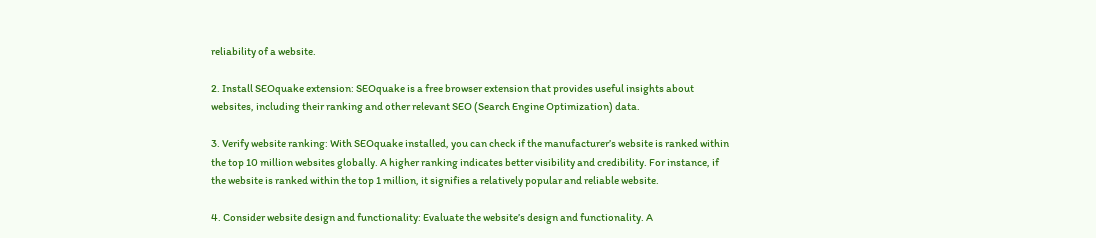reliability of a website.

2. Install SEOquake extension: SEOquake is a free browser extension that provides useful insights about websites, including their ranking and other relevant SEO (Search Engine Optimization) data.

3. Verify website ranking: With SEOquake installed, you can check if the manufacturer’s website is ranked within the top 10 million websites globally. A higher ranking indicates better visibility and credibility. For instance, if the website is ranked within the top 1 million, it signifies a relatively popular and reliable website.

4. Consider website design and functionality: Evaluate the website’s design and functionality. A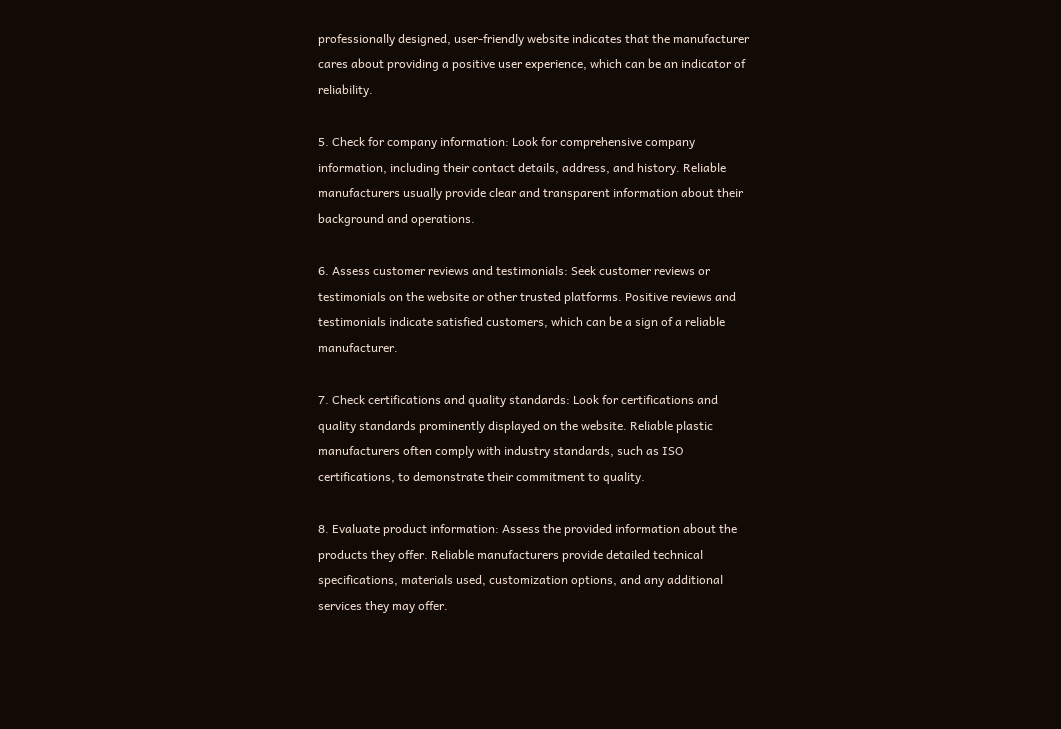professionally designed, user-friendly website indicates that the manufacturer cares about providing a positive user experience, which can be an indicator of reliability.

5. Check for company information: Look for comprehensive company information, including their contact details, address, and history. Reliable manufacturers usually provide clear and transparent information about their background and operations.

6. Assess customer reviews and testimonials: Seek customer reviews or testimonials on the website or other trusted platforms. Positive reviews and testimonials indicate satisfied customers, which can be a sign of a reliable manufacturer.

7. Check certifications and quality standards: Look for certifications and quality standards prominently displayed on the website. Reliable plastic manufacturers often comply with industry standards, such as ISO certifications, to demonstrate their commitment to quality.

8. Evaluate product information: Assess the provided information about the products they offer. Reliable manufacturers provide detailed technical specifications, materials used, customization options, and any additional services they may offer.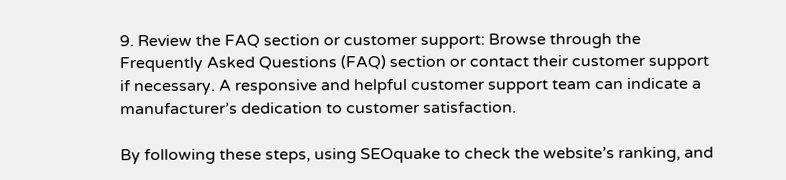9. Review the FAQ section or customer support: Browse through the Frequently Asked Questions (FAQ) section or contact their customer support if necessary. A responsive and helpful customer support team can indicate a manufacturer’s dedication to customer satisfaction.

By following these steps, using SEOquake to check the website’s ranking, and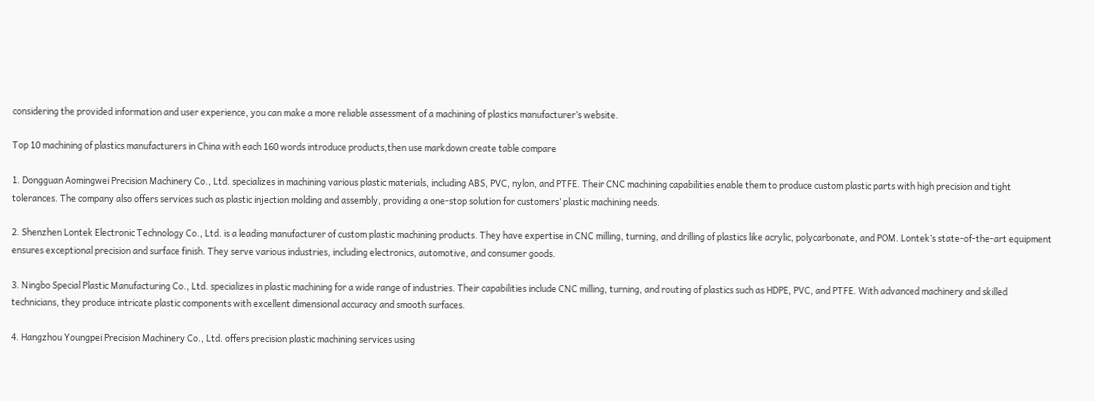considering the provided information and user experience, you can make a more reliable assessment of a machining of plastics manufacturer’s website.

Top 10 machining of plastics manufacturers in China with each 160 words introduce products,then use markdown create table compare

1. Dongguan Aomingwei Precision Machinery Co., Ltd. specializes in machining various plastic materials, including ABS, PVC, nylon, and PTFE. Their CNC machining capabilities enable them to produce custom plastic parts with high precision and tight tolerances. The company also offers services such as plastic injection molding and assembly, providing a one-stop solution for customers’ plastic machining needs.

2. Shenzhen Lontek Electronic Technology Co., Ltd. is a leading manufacturer of custom plastic machining products. They have expertise in CNC milling, turning, and drilling of plastics like acrylic, polycarbonate, and POM. Lontek’s state-of-the-art equipment ensures exceptional precision and surface finish. They serve various industries, including electronics, automotive, and consumer goods.

3. Ningbo Special Plastic Manufacturing Co., Ltd. specializes in plastic machining for a wide range of industries. Their capabilities include CNC milling, turning, and routing of plastics such as HDPE, PVC, and PTFE. With advanced machinery and skilled technicians, they produce intricate plastic components with excellent dimensional accuracy and smooth surfaces.

4. Hangzhou Youngpei Precision Machinery Co., Ltd. offers precision plastic machining services using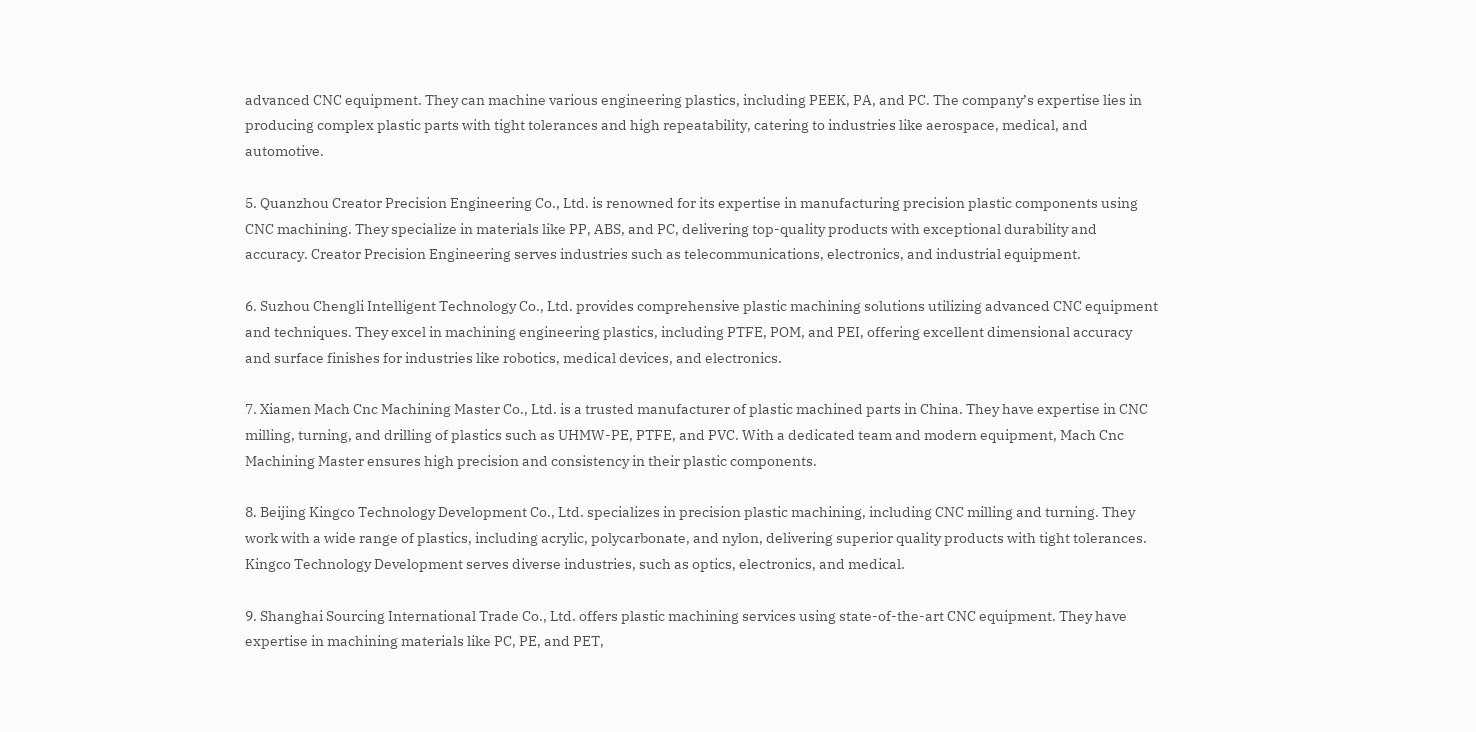advanced CNC equipment. They can machine various engineering plastics, including PEEK, PA, and PC. The company’s expertise lies in producing complex plastic parts with tight tolerances and high repeatability, catering to industries like aerospace, medical, and automotive.

5. Quanzhou Creator Precision Engineering Co., Ltd. is renowned for its expertise in manufacturing precision plastic components using CNC machining. They specialize in materials like PP, ABS, and PC, delivering top-quality products with exceptional durability and accuracy. Creator Precision Engineering serves industries such as telecommunications, electronics, and industrial equipment.

6. Suzhou Chengli Intelligent Technology Co., Ltd. provides comprehensive plastic machining solutions utilizing advanced CNC equipment and techniques. They excel in machining engineering plastics, including PTFE, POM, and PEI, offering excellent dimensional accuracy and surface finishes for industries like robotics, medical devices, and electronics.

7. Xiamen Mach Cnc Machining Master Co., Ltd. is a trusted manufacturer of plastic machined parts in China. They have expertise in CNC milling, turning, and drilling of plastics such as UHMW-PE, PTFE, and PVC. With a dedicated team and modern equipment, Mach Cnc Machining Master ensures high precision and consistency in their plastic components.

8. Beijing Kingco Technology Development Co., Ltd. specializes in precision plastic machining, including CNC milling and turning. They work with a wide range of plastics, including acrylic, polycarbonate, and nylon, delivering superior quality products with tight tolerances. Kingco Technology Development serves diverse industries, such as optics, electronics, and medical.

9. Shanghai Sourcing International Trade Co., Ltd. offers plastic machining services using state-of-the-art CNC equipment. They have expertise in machining materials like PC, PE, and PET,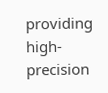providing high-precision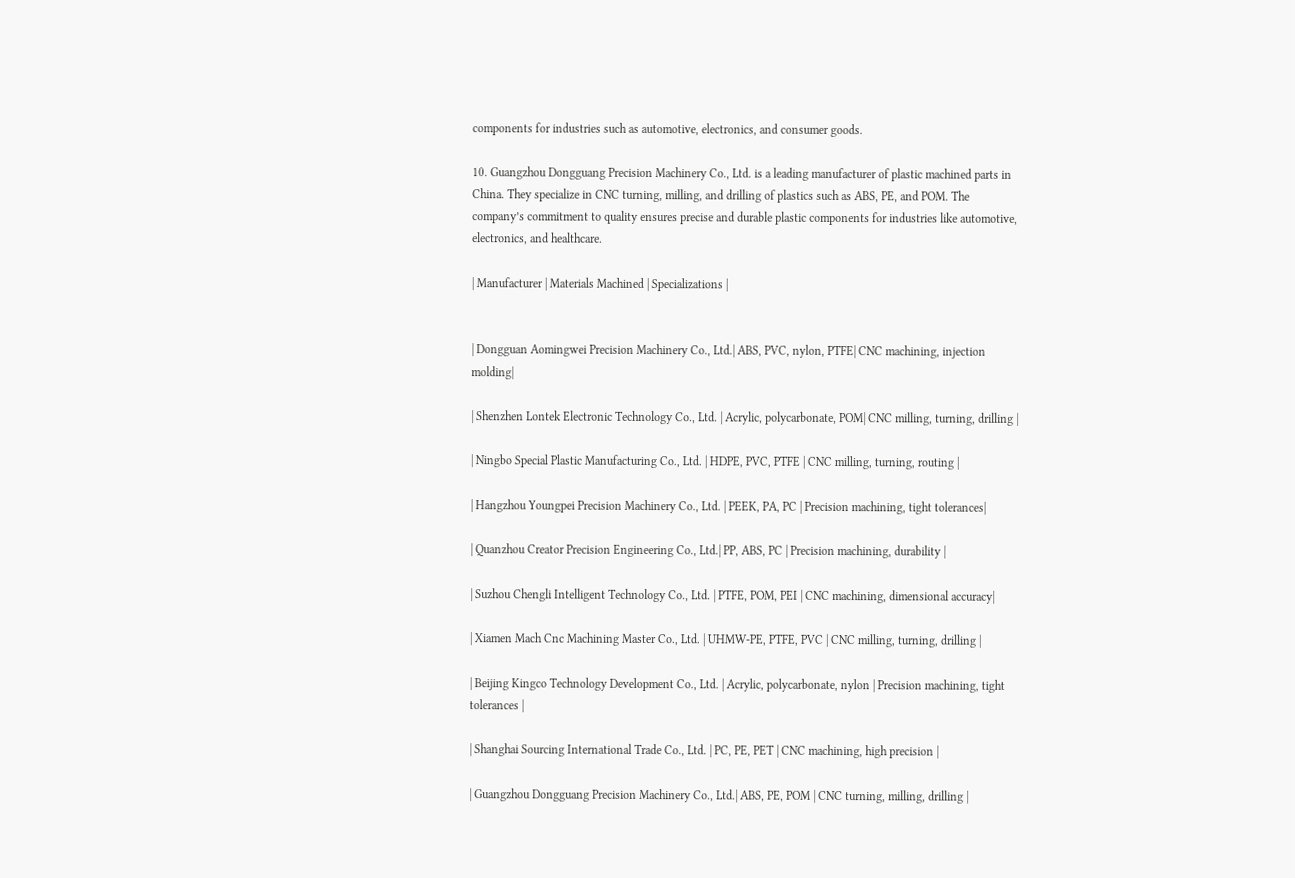components for industries such as automotive, electronics, and consumer goods.

10. Guangzhou Dongguang Precision Machinery Co., Ltd. is a leading manufacturer of plastic machined parts in China. They specialize in CNC turning, milling, and drilling of plastics such as ABS, PE, and POM. The company’s commitment to quality ensures precise and durable plastic components for industries like automotive, electronics, and healthcare.

| Manufacturer | Materials Machined | Specializations |


| Dongguan Aomingwei Precision Machinery Co., Ltd.| ABS, PVC, nylon, PTFE| CNC machining, injection molding|

| Shenzhen Lontek Electronic Technology Co., Ltd. | Acrylic, polycarbonate, POM| CNC milling, turning, drilling |

| Ningbo Special Plastic Manufacturing Co., Ltd. | HDPE, PVC, PTFE | CNC milling, turning, routing |

| Hangzhou Youngpei Precision Machinery Co., Ltd. | PEEK, PA, PC | Precision machining, tight tolerances|

| Quanzhou Creator Precision Engineering Co., Ltd.| PP, ABS, PC | Precision machining, durability |

| Suzhou Chengli Intelligent Technology Co., Ltd. | PTFE, POM, PEI | CNC machining, dimensional accuracy|

| Xiamen Mach Cnc Machining Master Co., Ltd. | UHMW-PE, PTFE, PVC | CNC milling, turning, drilling |

| Beijing Kingco Technology Development Co., Ltd. | Acrylic, polycarbonate, nylon | Precision machining, tight tolerances |

| Shanghai Sourcing International Trade Co., Ltd. | PC, PE, PET | CNC machining, high precision |

| Guangzhou Dongguang Precision Machinery Co., Ltd.| ABS, PE, POM | CNC turning, milling, drilling |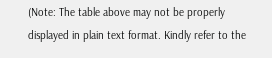(Note: The table above may not be properly displayed in plain text format. Kindly refer to the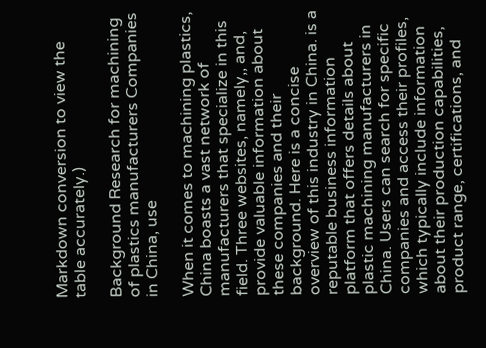Markdown conversion to view the table accurately.)

Background Research for machining of plastics manufacturers Companies in China, use

When it comes to machining plastics, China boasts a vast network of manufacturers that specialize in this field. Three websites, namely,, and, provide valuable information about these companies and their background. Here is a concise overview of this industry in China. is a reputable business information platform that offers details about plastic machining manufacturers in China. Users can search for specific companies and access their profiles, which typically include information about their production capabilities, product range, certifications, and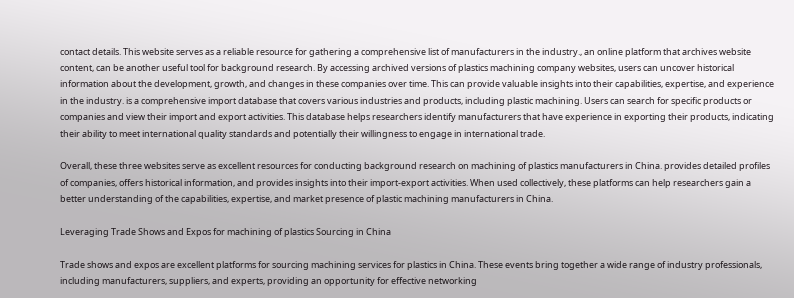contact details. This website serves as a reliable resource for gathering a comprehensive list of manufacturers in the industry., an online platform that archives website content, can be another useful tool for background research. By accessing archived versions of plastics machining company websites, users can uncover historical information about the development, growth, and changes in these companies over time. This can provide valuable insights into their capabilities, expertise, and experience in the industry. is a comprehensive import database that covers various industries and products, including plastic machining. Users can search for specific products or companies and view their import and export activities. This database helps researchers identify manufacturers that have experience in exporting their products, indicating their ability to meet international quality standards and potentially their willingness to engage in international trade.

Overall, these three websites serve as excellent resources for conducting background research on machining of plastics manufacturers in China. provides detailed profiles of companies, offers historical information, and provides insights into their import-export activities. When used collectively, these platforms can help researchers gain a better understanding of the capabilities, expertise, and market presence of plastic machining manufacturers in China.

Leveraging Trade Shows and Expos for machining of plastics Sourcing in China

Trade shows and expos are excellent platforms for sourcing machining services for plastics in China. These events bring together a wide range of industry professionals, including manufacturers, suppliers, and experts, providing an opportunity for effective networking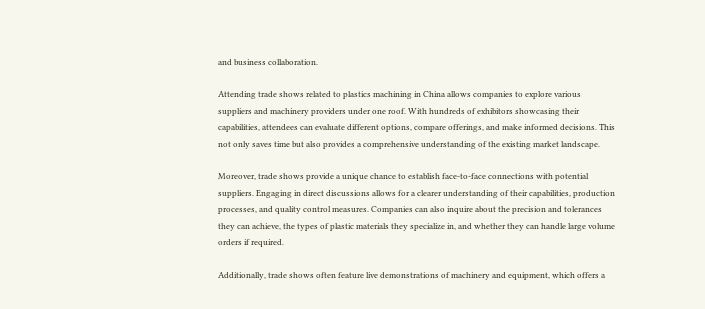and business collaboration.

Attending trade shows related to plastics machining in China allows companies to explore various suppliers and machinery providers under one roof. With hundreds of exhibitors showcasing their capabilities, attendees can evaluate different options, compare offerings, and make informed decisions. This not only saves time but also provides a comprehensive understanding of the existing market landscape.

Moreover, trade shows provide a unique chance to establish face-to-face connections with potential suppliers. Engaging in direct discussions allows for a clearer understanding of their capabilities, production processes, and quality control measures. Companies can also inquire about the precision and tolerances they can achieve, the types of plastic materials they specialize in, and whether they can handle large volume orders if required.

Additionally, trade shows often feature live demonstrations of machinery and equipment, which offers a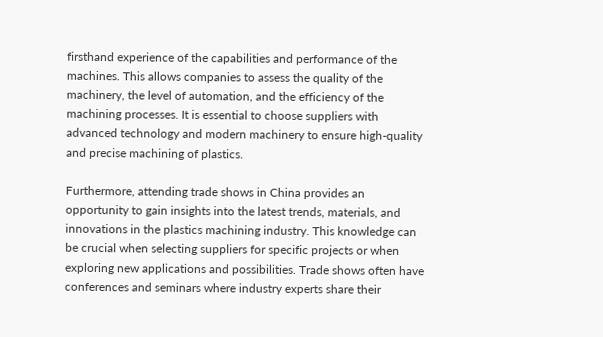firsthand experience of the capabilities and performance of the machines. This allows companies to assess the quality of the machinery, the level of automation, and the efficiency of the machining processes. It is essential to choose suppliers with advanced technology and modern machinery to ensure high-quality and precise machining of plastics.

Furthermore, attending trade shows in China provides an opportunity to gain insights into the latest trends, materials, and innovations in the plastics machining industry. This knowledge can be crucial when selecting suppliers for specific projects or when exploring new applications and possibilities. Trade shows often have conferences and seminars where industry experts share their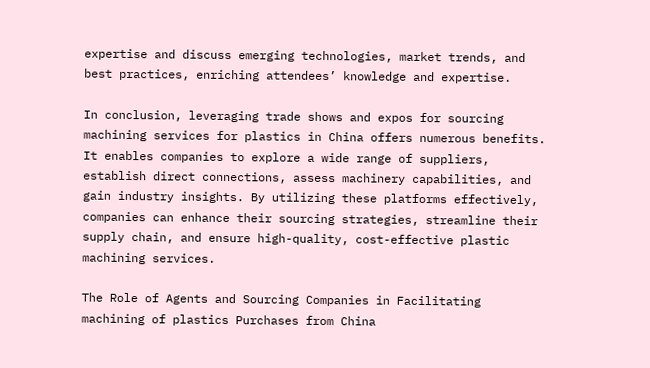expertise and discuss emerging technologies, market trends, and best practices, enriching attendees’ knowledge and expertise.

In conclusion, leveraging trade shows and expos for sourcing machining services for plastics in China offers numerous benefits. It enables companies to explore a wide range of suppliers, establish direct connections, assess machinery capabilities, and gain industry insights. By utilizing these platforms effectively, companies can enhance their sourcing strategies, streamline their supply chain, and ensure high-quality, cost-effective plastic machining services.

The Role of Agents and Sourcing Companies in Facilitating machining of plastics Purchases from China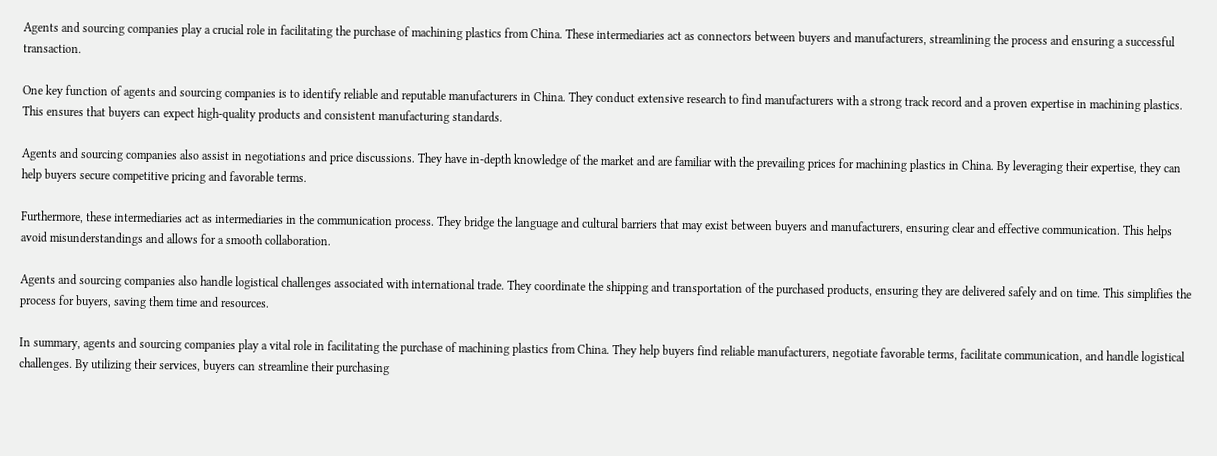Agents and sourcing companies play a crucial role in facilitating the purchase of machining plastics from China. These intermediaries act as connectors between buyers and manufacturers, streamlining the process and ensuring a successful transaction.

One key function of agents and sourcing companies is to identify reliable and reputable manufacturers in China. They conduct extensive research to find manufacturers with a strong track record and a proven expertise in machining plastics. This ensures that buyers can expect high-quality products and consistent manufacturing standards.

Agents and sourcing companies also assist in negotiations and price discussions. They have in-depth knowledge of the market and are familiar with the prevailing prices for machining plastics in China. By leveraging their expertise, they can help buyers secure competitive pricing and favorable terms.

Furthermore, these intermediaries act as intermediaries in the communication process. They bridge the language and cultural barriers that may exist between buyers and manufacturers, ensuring clear and effective communication. This helps avoid misunderstandings and allows for a smooth collaboration.

Agents and sourcing companies also handle logistical challenges associated with international trade. They coordinate the shipping and transportation of the purchased products, ensuring they are delivered safely and on time. This simplifies the process for buyers, saving them time and resources.

In summary, agents and sourcing companies play a vital role in facilitating the purchase of machining plastics from China. They help buyers find reliable manufacturers, negotiate favorable terms, facilitate communication, and handle logistical challenges. By utilizing their services, buyers can streamline their purchasing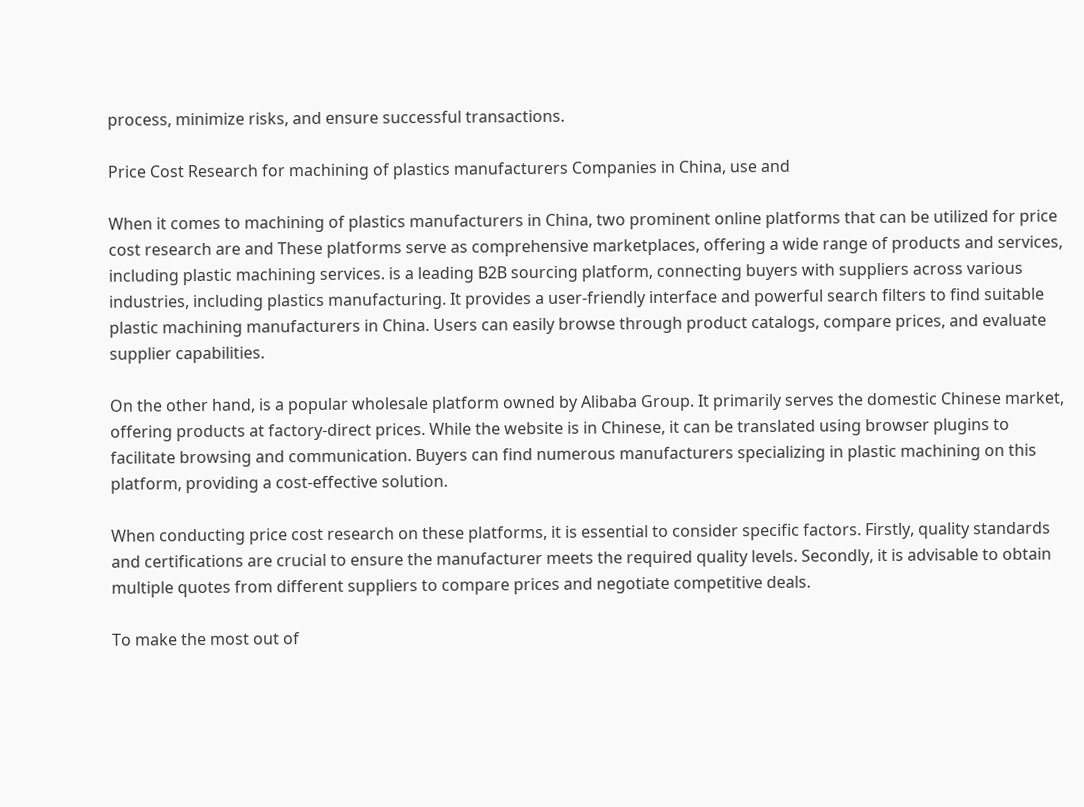process, minimize risks, and ensure successful transactions.

Price Cost Research for machining of plastics manufacturers Companies in China, use and

When it comes to machining of plastics manufacturers in China, two prominent online platforms that can be utilized for price cost research are and These platforms serve as comprehensive marketplaces, offering a wide range of products and services, including plastic machining services. is a leading B2B sourcing platform, connecting buyers with suppliers across various industries, including plastics manufacturing. It provides a user-friendly interface and powerful search filters to find suitable plastic machining manufacturers in China. Users can easily browse through product catalogs, compare prices, and evaluate supplier capabilities.

On the other hand, is a popular wholesale platform owned by Alibaba Group. It primarily serves the domestic Chinese market, offering products at factory-direct prices. While the website is in Chinese, it can be translated using browser plugins to facilitate browsing and communication. Buyers can find numerous manufacturers specializing in plastic machining on this platform, providing a cost-effective solution.

When conducting price cost research on these platforms, it is essential to consider specific factors. Firstly, quality standards and certifications are crucial to ensure the manufacturer meets the required quality levels. Secondly, it is advisable to obtain multiple quotes from different suppliers to compare prices and negotiate competitive deals.

To make the most out of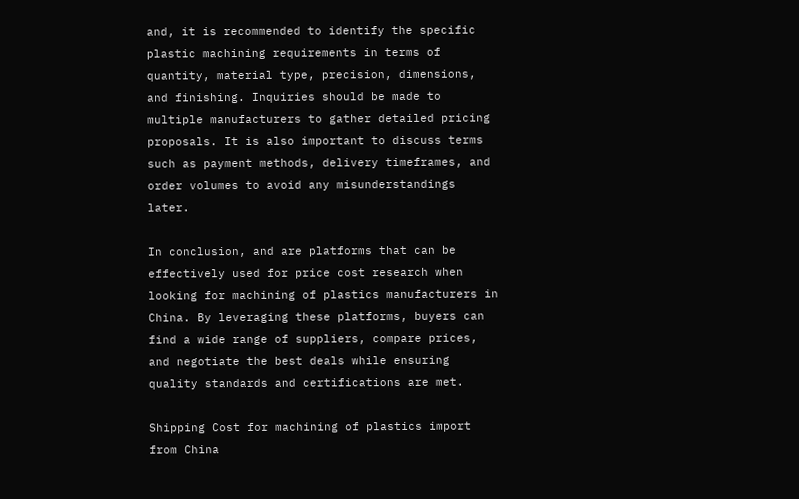and, it is recommended to identify the specific plastic machining requirements in terms of quantity, material type, precision, dimensions, and finishing. Inquiries should be made to multiple manufacturers to gather detailed pricing proposals. It is also important to discuss terms such as payment methods, delivery timeframes, and order volumes to avoid any misunderstandings later.

In conclusion, and are platforms that can be effectively used for price cost research when looking for machining of plastics manufacturers in China. By leveraging these platforms, buyers can find a wide range of suppliers, compare prices, and negotiate the best deals while ensuring quality standards and certifications are met.

Shipping Cost for machining of plastics import from China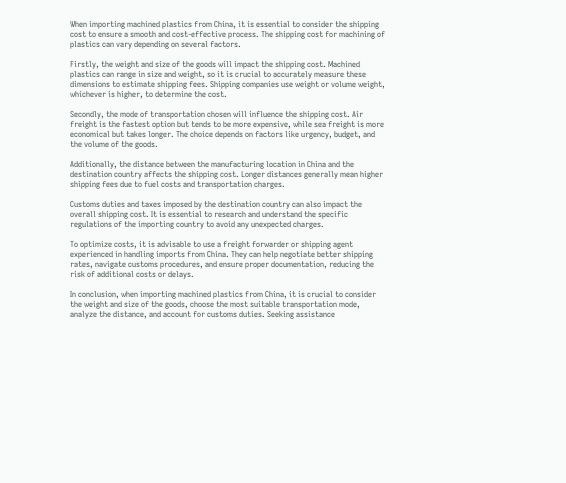When importing machined plastics from China, it is essential to consider the shipping cost to ensure a smooth and cost-effective process. The shipping cost for machining of plastics can vary depending on several factors.

Firstly, the weight and size of the goods will impact the shipping cost. Machined plastics can range in size and weight, so it is crucial to accurately measure these dimensions to estimate shipping fees. Shipping companies use weight or volume weight, whichever is higher, to determine the cost.

Secondly, the mode of transportation chosen will influence the shipping cost. Air freight is the fastest option but tends to be more expensive, while sea freight is more economical but takes longer. The choice depends on factors like urgency, budget, and the volume of the goods.

Additionally, the distance between the manufacturing location in China and the destination country affects the shipping cost. Longer distances generally mean higher shipping fees due to fuel costs and transportation charges.

Customs duties and taxes imposed by the destination country can also impact the overall shipping cost. It is essential to research and understand the specific regulations of the importing country to avoid any unexpected charges.

To optimize costs, it is advisable to use a freight forwarder or shipping agent experienced in handling imports from China. They can help negotiate better shipping rates, navigate customs procedures, and ensure proper documentation, reducing the risk of additional costs or delays.

In conclusion, when importing machined plastics from China, it is crucial to consider the weight and size of the goods, choose the most suitable transportation mode, analyze the distance, and account for customs duties. Seeking assistance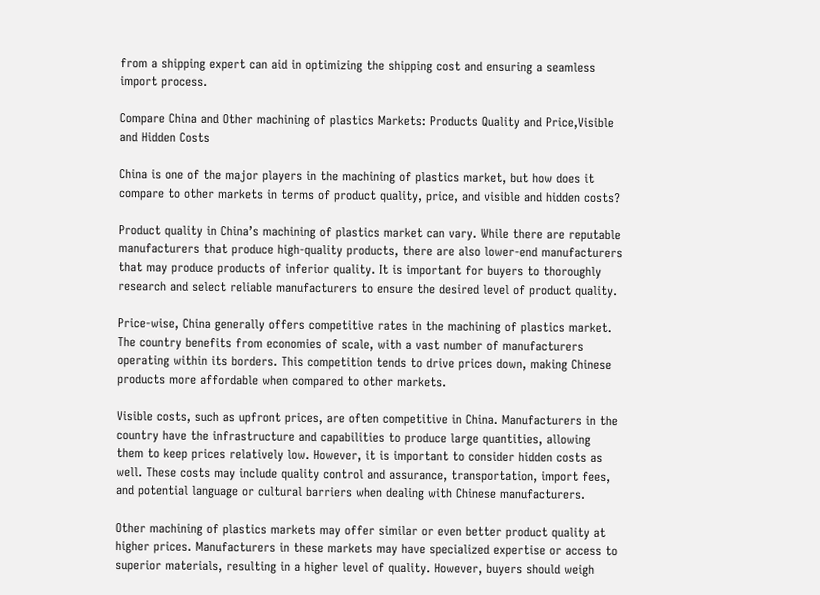from a shipping expert can aid in optimizing the shipping cost and ensuring a seamless import process.

Compare China and Other machining of plastics Markets: Products Quality and Price,Visible and Hidden Costs

China is one of the major players in the machining of plastics market, but how does it compare to other markets in terms of product quality, price, and visible and hidden costs?

Product quality in China’s machining of plastics market can vary. While there are reputable manufacturers that produce high-quality products, there are also lower-end manufacturers that may produce products of inferior quality. It is important for buyers to thoroughly research and select reliable manufacturers to ensure the desired level of product quality.

Price-wise, China generally offers competitive rates in the machining of plastics market. The country benefits from economies of scale, with a vast number of manufacturers operating within its borders. This competition tends to drive prices down, making Chinese products more affordable when compared to other markets.

Visible costs, such as upfront prices, are often competitive in China. Manufacturers in the country have the infrastructure and capabilities to produce large quantities, allowing them to keep prices relatively low. However, it is important to consider hidden costs as well. These costs may include quality control and assurance, transportation, import fees, and potential language or cultural barriers when dealing with Chinese manufacturers.

Other machining of plastics markets may offer similar or even better product quality at higher prices. Manufacturers in these markets may have specialized expertise or access to superior materials, resulting in a higher level of quality. However, buyers should weigh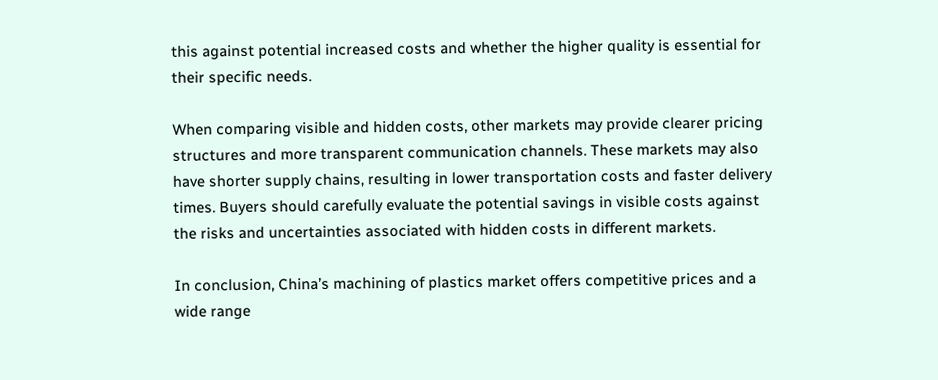this against potential increased costs and whether the higher quality is essential for their specific needs.

When comparing visible and hidden costs, other markets may provide clearer pricing structures and more transparent communication channels. These markets may also have shorter supply chains, resulting in lower transportation costs and faster delivery times. Buyers should carefully evaluate the potential savings in visible costs against the risks and uncertainties associated with hidden costs in different markets.

In conclusion, China’s machining of plastics market offers competitive prices and a wide range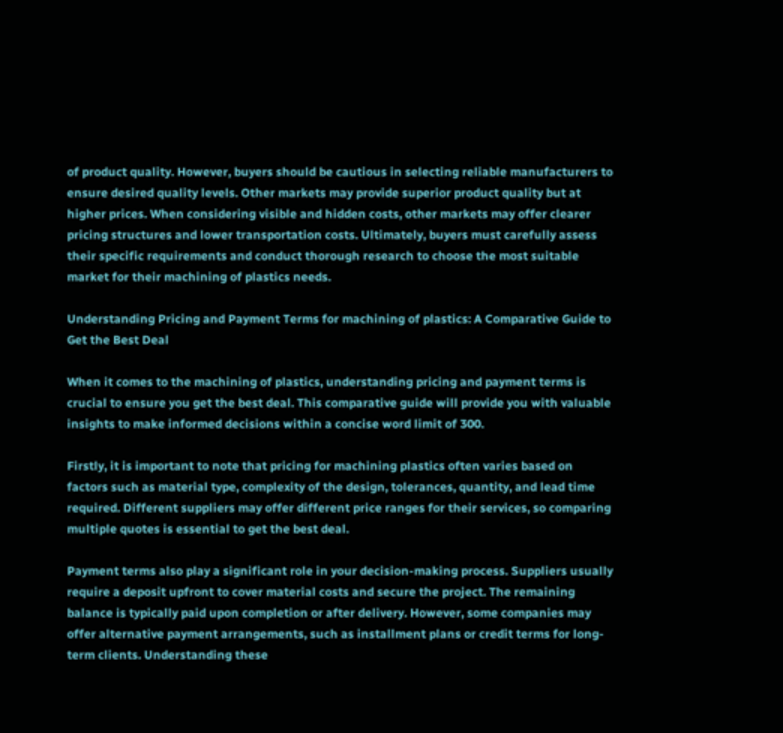of product quality. However, buyers should be cautious in selecting reliable manufacturers to ensure desired quality levels. Other markets may provide superior product quality but at higher prices. When considering visible and hidden costs, other markets may offer clearer pricing structures and lower transportation costs. Ultimately, buyers must carefully assess their specific requirements and conduct thorough research to choose the most suitable market for their machining of plastics needs.

Understanding Pricing and Payment Terms for machining of plastics: A Comparative Guide to Get the Best Deal

When it comes to the machining of plastics, understanding pricing and payment terms is crucial to ensure you get the best deal. This comparative guide will provide you with valuable insights to make informed decisions within a concise word limit of 300.

Firstly, it is important to note that pricing for machining plastics often varies based on factors such as material type, complexity of the design, tolerances, quantity, and lead time required. Different suppliers may offer different price ranges for their services, so comparing multiple quotes is essential to get the best deal.

Payment terms also play a significant role in your decision-making process. Suppliers usually require a deposit upfront to cover material costs and secure the project. The remaining balance is typically paid upon completion or after delivery. However, some companies may offer alternative payment arrangements, such as installment plans or credit terms for long-term clients. Understanding these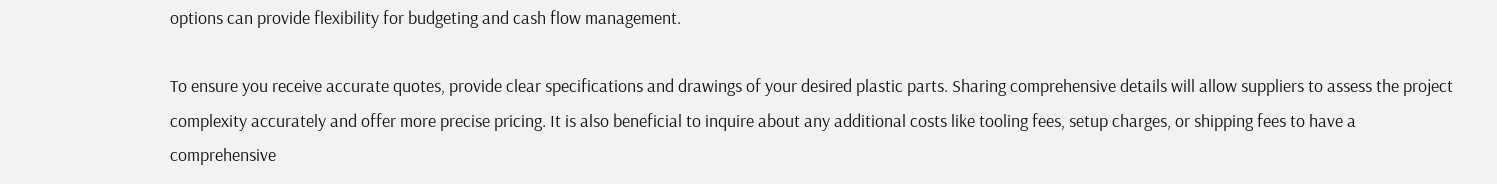options can provide flexibility for budgeting and cash flow management.

To ensure you receive accurate quotes, provide clear specifications and drawings of your desired plastic parts. Sharing comprehensive details will allow suppliers to assess the project complexity accurately and offer more precise pricing. It is also beneficial to inquire about any additional costs like tooling fees, setup charges, or shipping fees to have a comprehensive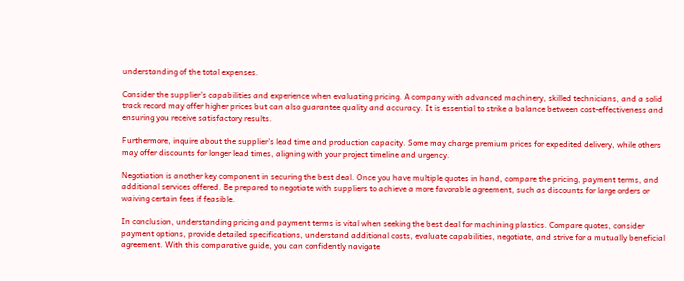understanding of the total expenses.

Consider the supplier’s capabilities and experience when evaluating pricing. A company with advanced machinery, skilled technicians, and a solid track record may offer higher prices but can also guarantee quality and accuracy. It is essential to strike a balance between cost-effectiveness and ensuring you receive satisfactory results.

Furthermore, inquire about the supplier’s lead time and production capacity. Some may charge premium prices for expedited delivery, while others may offer discounts for longer lead times, aligning with your project timeline and urgency.

Negotiation is another key component in securing the best deal. Once you have multiple quotes in hand, compare the pricing, payment terms, and additional services offered. Be prepared to negotiate with suppliers to achieve a more favorable agreement, such as discounts for large orders or waiving certain fees if feasible.

In conclusion, understanding pricing and payment terms is vital when seeking the best deal for machining plastics. Compare quotes, consider payment options, provide detailed specifications, understand additional costs, evaluate capabilities, negotiate, and strive for a mutually beneficial agreement. With this comparative guide, you can confidently navigate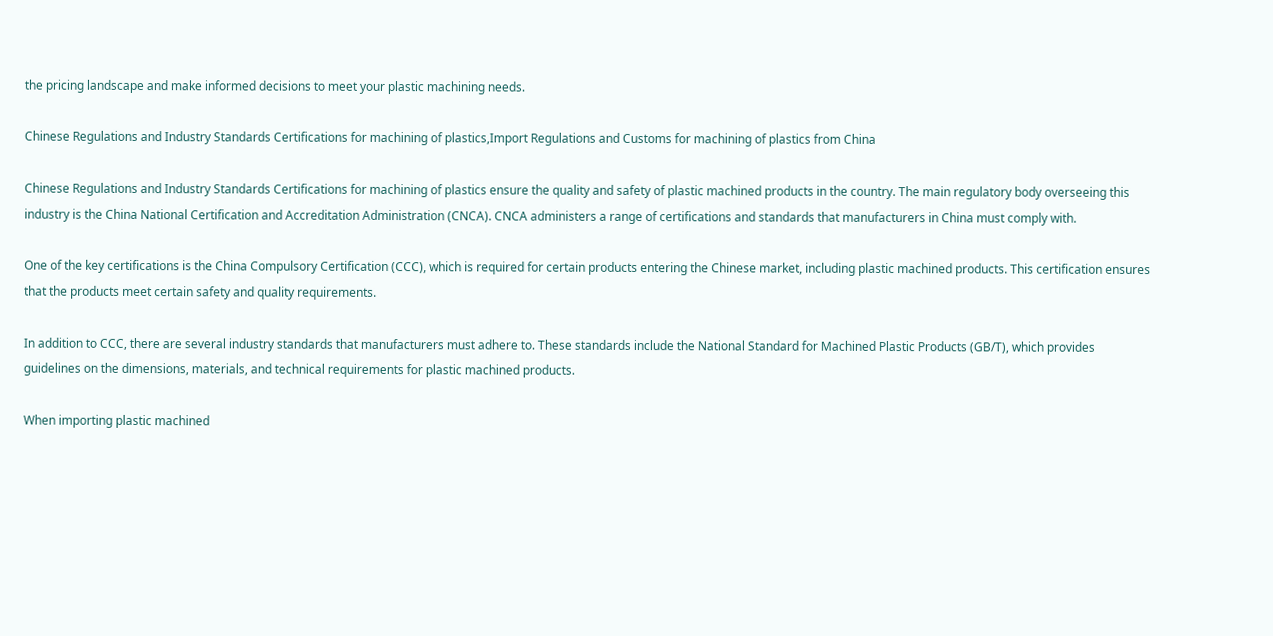the pricing landscape and make informed decisions to meet your plastic machining needs.

Chinese Regulations and Industry Standards Certifications for machining of plastics,Import Regulations and Customs for machining of plastics from China

Chinese Regulations and Industry Standards Certifications for machining of plastics ensure the quality and safety of plastic machined products in the country. The main regulatory body overseeing this industry is the China National Certification and Accreditation Administration (CNCA). CNCA administers a range of certifications and standards that manufacturers in China must comply with.

One of the key certifications is the China Compulsory Certification (CCC), which is required for certain products entering the Chinese market, including plastic machined products. This certification ensures that the products meet certain safety and quality requirements.

In addition to CCC, there are several industry standards that manufacturers must adhere to. These standards include the National Standard for Machined Plastic Products (GB/T), which provides guidelines on the dimensions, materials, and technical requirements for plastic machined products.

When importing plastic machined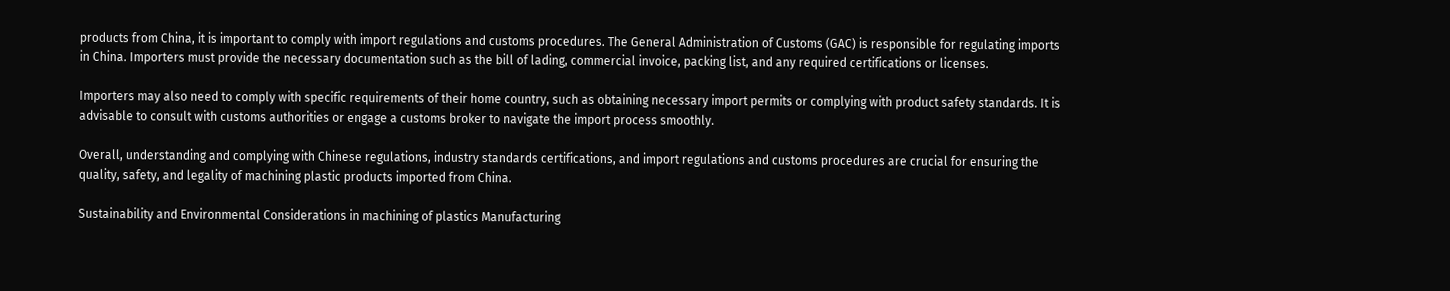products from China, it is important to comply with import regulations and customs procedures. The General Administration of Customs (GAC) is responsible for regulating imports in China. Importers must provide the necessary documentation such as the bill of lading, commercial invoice, packing list, and any required certifications or licenses.

Importers may also need to comply with specific requirements of their home country, such as obtaining necessary import permits or complying with product safety standards. It is advisable to consult with customs authorities or engage a customs broker to navigate the import process smoothly.

Overall, understanding and complying with Chinese regulations, industry standards certifications, and import regulations and customs procedures are crucial for ensuring the quality, safety, and legality of machining plastic products imported from China.

Sustainability and Environmental Considerations in machining of plastics Manufacturing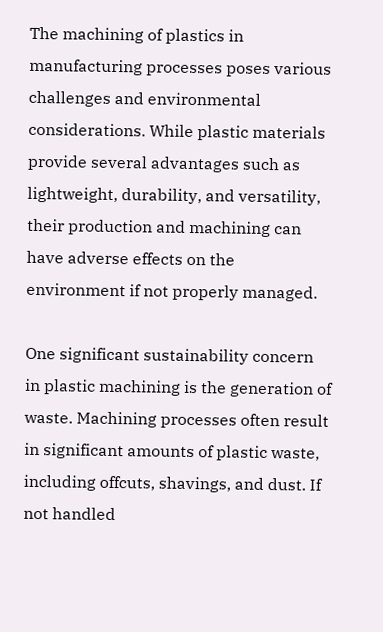The machining of plastics in manufacturing processes poses various challenges and environmental considerations. While plastic materials provide several advantages such as lightweight, durability, and versatility, their production and machining can have adverse effects on the environment if not properly managed.

One significant sustainability concern in plastic machining is the generation of waste. Machining processes often result in significant amounts of plastic waste, including offcuts, shavings, and dust. If not handled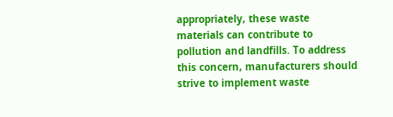appropriately, these waste materials can contribute to pollution and landfills. To address this concern, manufacturers should strive to implement waste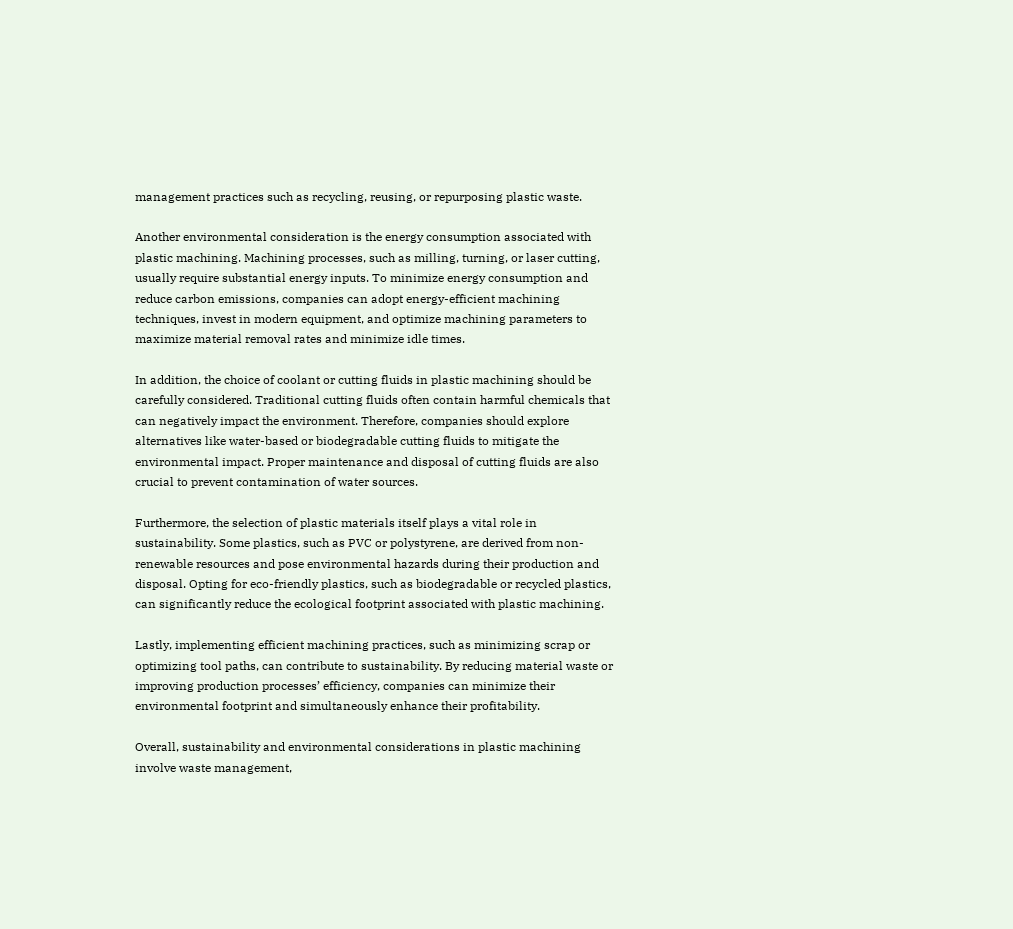management practices such as recycling, reusing, or repurposing plastic waste.

Another environmental consideration is the energy consumption associated with plastic machining. Machining processes, such as milling, turning, or laser cutting, usually require substantial energy inputs. To minimize energy consumption and reduce carbon emissions, companies can adopt energy-efficient machining techniques, invest in modern equipment, and optimize machining parameters to maximize material removal rates and minimize idle times.

In addition, the choice of coolant or cutting fluids in plastic machining should be carefully considered. Traditional cutting fluids often contain harmful chemicals that can negatively impact the environment. Therefore, companies should explore alternatives like water-based or biodegradable cutting fluids to mitigate the environmental impact. Proper maintenance and disposal of cutting fluids are also crucial to prevent contamination of water sources.

Furthermore, the selection of plastic materials itself plays a vital role in sustainability. Some plastics, such as PVC or polystyrene, are derived from non-renewable resources and pose environmental hazards during their production and disposal. Opting for eco-friendly plastics, such as biodegradable or recycled plastics, can significantly reduce the ecological footprint associated with plastic machining.

Lastly, implementing efficient machining practices, such as minimizing scrap or optimizing tool paths, can contribute to sustainability. By reducing material waste or improving production processes’ efficiency, companies can minimize their environmental footprint and simultaneously enhance their profitability.

Overall, sustainability and environmental considerations in plastic machining involve waste management,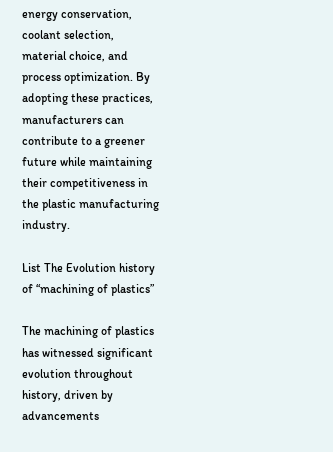energy conservation, coolant selection, material choice, and process optimization. By adopting these practices, manufacturers can contribute to a greener future while maintaining their competitiveness in the plastic manufacturing industry.

List The Evolution history of “machining of plastics”

The machining of plastics has witnessed significant evolution throughout history, driven by advancements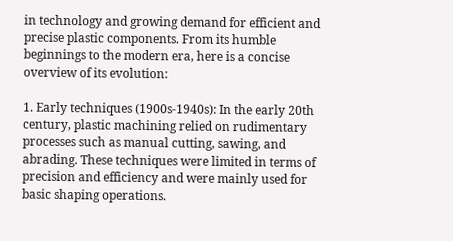in technology and growing demand for efficient and precise plastic components. From its humble beginnings to the modern era, here is a concise overview of its evolution:

1. Early techniques (1900s-1940s): In the early 20th century, plastic machining relied on rudimentary processes such as manual cutting, sawing, and abrading. These techniques were limited in terms of precision and efficiency and were mainly used for basic shaping operations.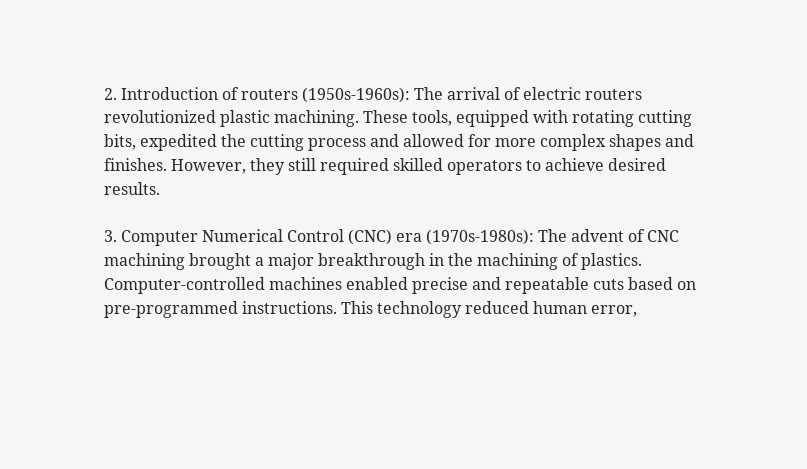2. Introduction of routers (1950s-1960s): The arrival of electric routers revolutionized plastic machining. These tools, equipped with rotating cutting bits, expedited the cutting process and allowed for more complex shapes and finishes. However, they still required skilled operators to achieve desired results.

3. Computer Numerical Control (CNC) era (1970s-1980s): The advent of CNC machining brought a major breakthrough in the machining of plastics. Computer-controlled machines enabled precise and repeatable cuts based on pre-programmed instructions. This technology reduced human error,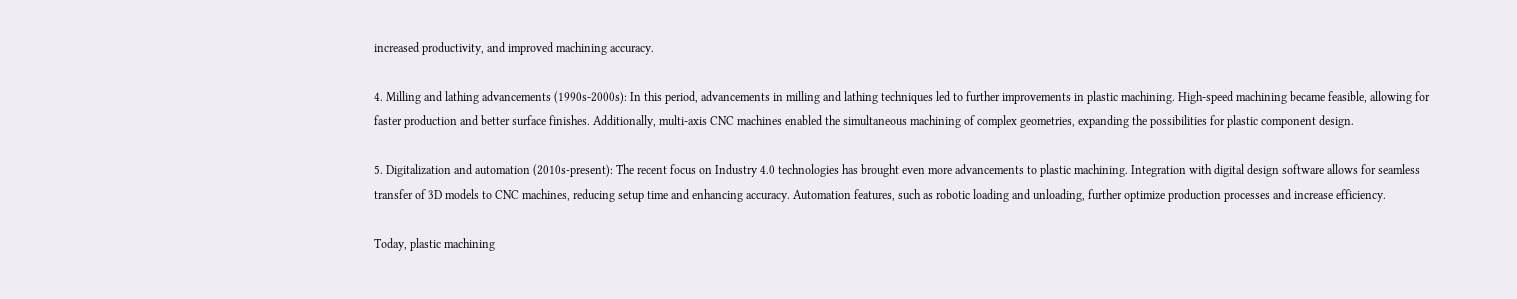increased productivity, and improved machining accuracy.

4. Milling and lathing advancements (1990s-2000s): In this period, advancements in milling and lathing techniques led to further improvements in plastic machining. High-speed machining became feasible, allowing for faster production and better surface finishes. Additionally, multi-axis CNC machines enabled the simultaneous machining of complex geometries, expanding the possibilities for plastic component design.

5. Digitalization and automation (2010s-present): The recent focus on Industry 4.0 technologies has brought even more advancements to plastic machining. Integration with digital design software allows for seamless transfer of 3D models to CNC machines, reducing setup time and enhancing accuracy. Automation features, such as robotic loading and unloading, further optimize production processes and increase efficiency.

Today, plastic machining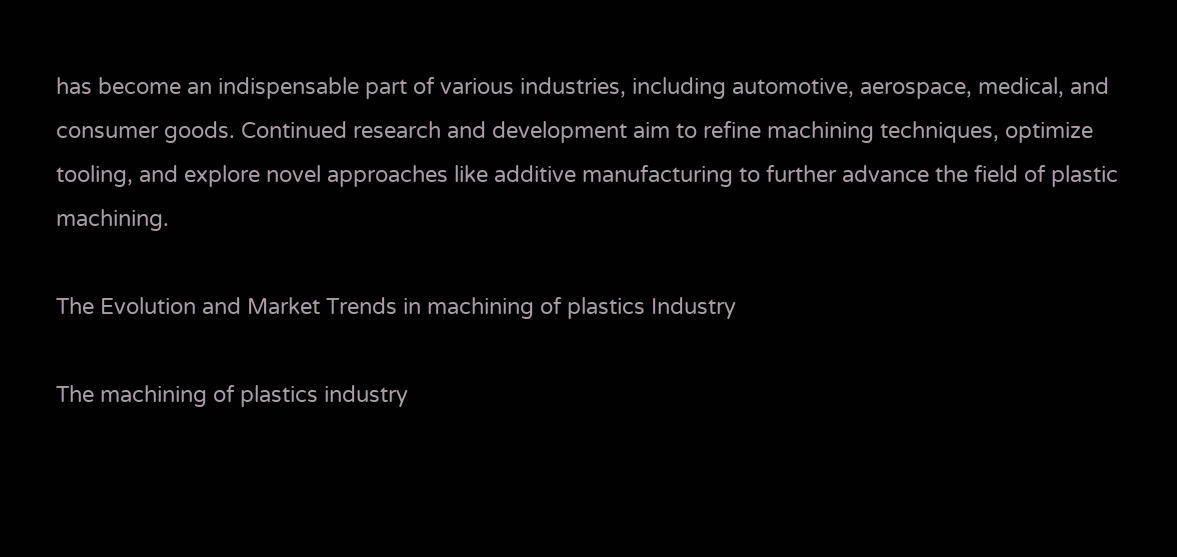has become an indispensable part of various industries, including automotive, aerospace, medical, and consumer goods. Continued research and development aim to refine machining techniques, optimize tooling, and explore novel approaches like additive manufacturing to further advance the field of plastic machining.

The Evolution and Market Trends in machining of plastics Industry

The machining of plastics industry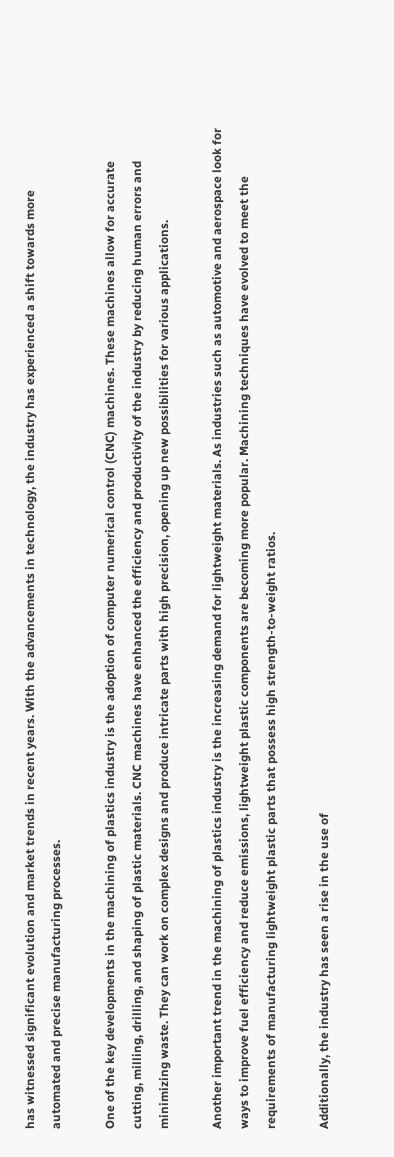has witnessed significant evolution and market trends in recent years. With the advancements in technology, the industry has experienced a shift towards more automated and precise manufacturing processes.

One of the key developments in the machining of plastics industry is the adoption of computer numerical control (CNC) machines. These machines allow for accurate cutting, milling, drilling, and shaping of plastic materials. CNC machines have enhanced the efficiency and productivity of the industry by reducing human errors and minimizing waste. They can work on complex designs and produce intricate parts with high precision, opening up new possibilities for various applications.

Another important trend in the machining of plastics industry is the increasing demand for lightweight materials. As industries such as automotive and aerospace look for ways to improve fuel efficiency and reduce emissions, lightweight plastic components are becoming more popular. Machining techniques have evolved to meet the requirements of manufacturing lightweight plastic parts that possess high strength-to-weight ratios.

Additionally, the industry has seen a rise in the use of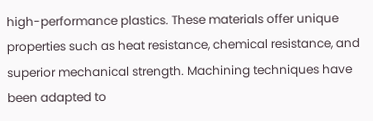high-performance plastics. These materials offer unique properties such as heat resistance, chemical resistance, and superior mechanical strength. Machining techniques have been adapted to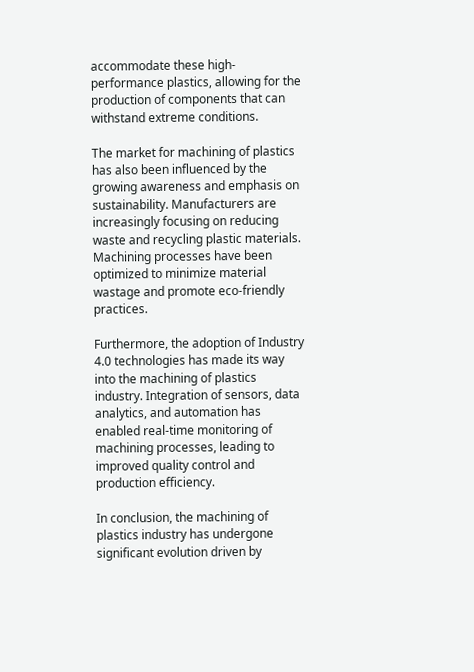accommodate these high-performance plastics, allowing for the production of components that can withstand extreme conditions.

The market for machining of plastics has also been influenced by the growing awareness and emphasis on sustainability. Manufacturers are increasingly focusing on reducing waste and recycling plastic materials. Machining processes have been optimized to minimize material wastage and promote eco-friendly practices.

Furthermore, the adoption of Industry 4.0 technologies has made its way into the machining of plastics industry. Integration of sensors, data analytics, and automation has enabled real-time monitoring of machining processes, leading to improved quality control and production efficiency.

In conclusion, the machining of plastics industry has undergone significant evolution driven by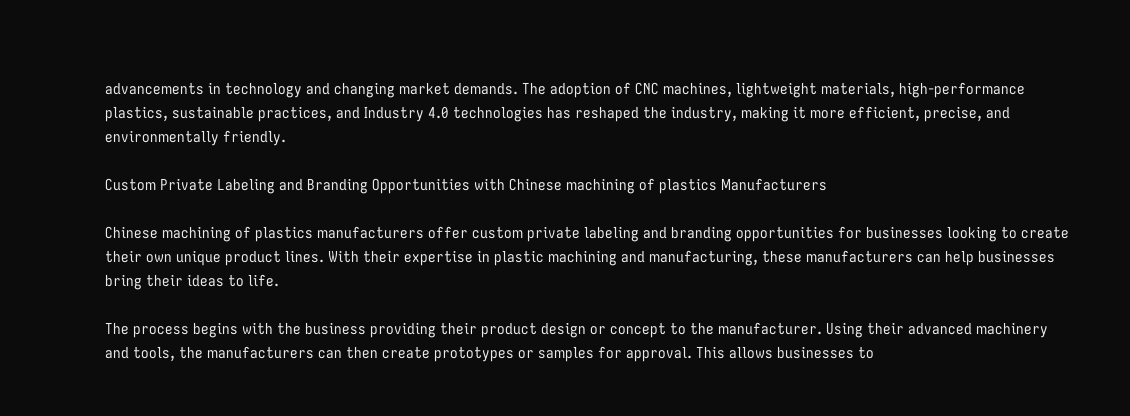advancements in technology and changing market demands. The adoption of CNC machines, lightweight materials, high-performance plastics, sustainable practices, and Industry 4.0 technologies has reshaped the industry, making it more efficient, precise, and environmentally friendly.

Custom Private Labeling and Branding Opportunities with Chinese machining of plastics Manufacturers

Chinese machining of plastics manufacturers offer custom private labeling and branding opportunities for businesses looking to create their own unique product lines. With their expertise in plastic machining and manufacturing, these manufacturers can help businesses bring their ideas to life.

The process begins with the business providing their product design or concept to the manufacturer. Using their advanced machinery and tools, the manufacturers can then create prototypes or samples for approval. This allows businesses to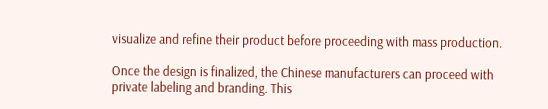visualize and refine their product before proceeding with mass production.

Once the design is finalized, the Chinese manufacturers can proceed with private labeling and branding. This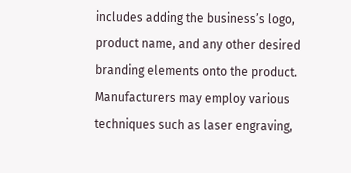includes adding the business’s logo, product name, and any other desired branding elements onto the product. Manufacturers may employ various techniques such as laser engraving,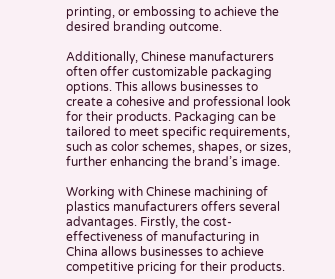printing, or embossing to achieve the desired branding outcome.

Additionally, Chinese manufacturers often offer customizable packaging options. This allows businesses to create a cohesive and professional look for their products. Packaging can be tailored to meet specific requirements, such as color schemes, shapes, or sizes, further enhancing the brand’s image.

Working with Chinese machining of plastics manufacturers offers several advantages. Firstly, the cost-effectiveness of manufacturing in China allows businesses to achieve competitive pricing for their products.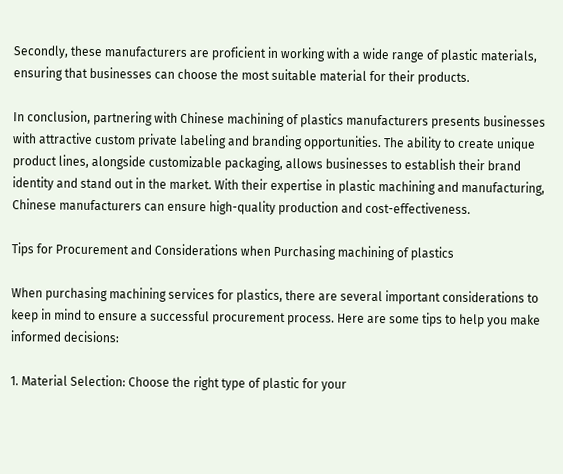Secondly, these manufacturers are proficient in working with a wide range of plastic materials, ensuring that businesses can choose the most suitable material for their products.

In conclusion, partnering with Chinese machining of plastics manufacturers presents businesses with attractive custom private labeling and branding opportunities. The ability to create unique product lines, alongside customizable packaging, allows businesses to establish their brand identity and stand out in the market. With their expertise in plastic machining and manufacturing, Chinese manufacturers can ensure high-quality production and cost-effectiveness.

Tips for Procurement and Considerations when Purchasing machining of plastics

When purchasing machining services for plastics, there are several important considerations to keep in mind to ensure a successful procurement process. Here are some tips to help you make informed decisions:

1. Material Selection: Choose the right type of plastic for your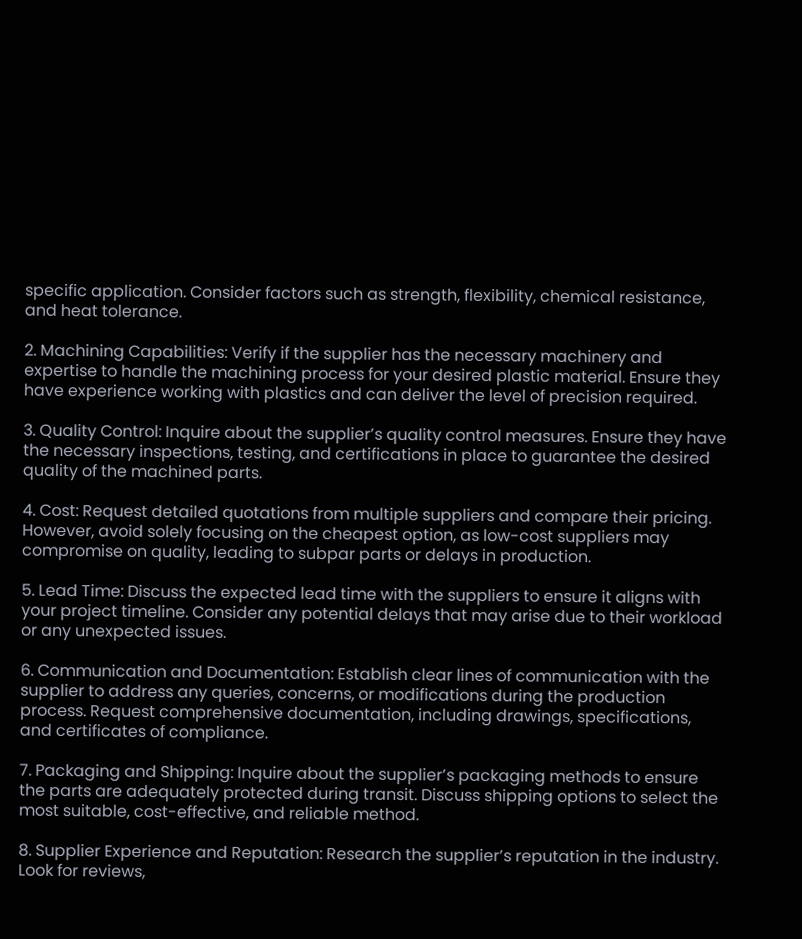specific application. Consider factors such as strength, flexibility, chemical resistance, and heat tolerance.

2. Machining Capabilities: Verify if the supplier has the necessary machinery and expertise to handle the machining process for your desired plastic material. Ensure they have experience working with plastics and can deliver the level of precision required.

3. Quality Control: Inquire about the supplier’s quality control measures. Ensure they have the necessary inspections, testing, and certifications in place to guarantee the desired quality of the machined parts.

4. Cost: Request detailed quotations from multiple suppliers and compare their pricing. However, avoid solely focusing on the cheapest option, as low-cost suppliers may compromise on quality, leading to subpar parts or delays in production.

5. Lead Time: Discuss the expected lead time with the suppliers to ensure it aligns with your project timeline. Consider any potential delays that may arise due to their workload or any unexpected issues.

6. Communication and Documentation: Establish clear lines of communication with the supplier to address any queries, concerns, or modifications during the production process. Request comprehensive documentation, including drawings, specifications, and certificates of compliance.

7. Packaging and Shipping: Inquire about the supplier’s packaging methods to ensure the parts are adequately protected during transit. Discuss shipping options to select the most suitable, cost-effective, and reliable method.

8. Supplier Experience and Reputation: Research the supplier’s reputation in the industry. Look for reviews,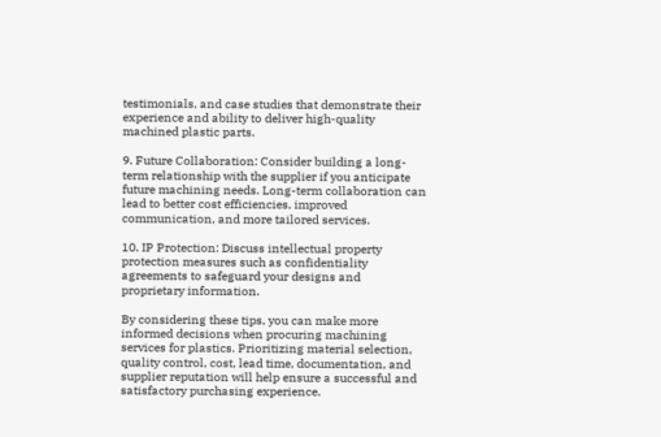testimonials, and case studies that demonstrate their experience and ability to deliver high-quality machined plastic parts.

9. Future Collaboration: Consider building a long-term relationship with the supplier if you anticipate future machining needs. Long-term collaboration can lead to better cost efficiencies, improved communication, and more tailored services.

10. IP Protection: Discuss intellectual property protection measures such as confidentiality agreements to safeguard your designs and proprietary information.

By considering these tips, you can make more informed decisions when procuring machining services for plastics. Prioritizing material selection, quality control, cost, lead time, documentation, and supplier reputation will help ensure a successful and satisfactory purchasing experience.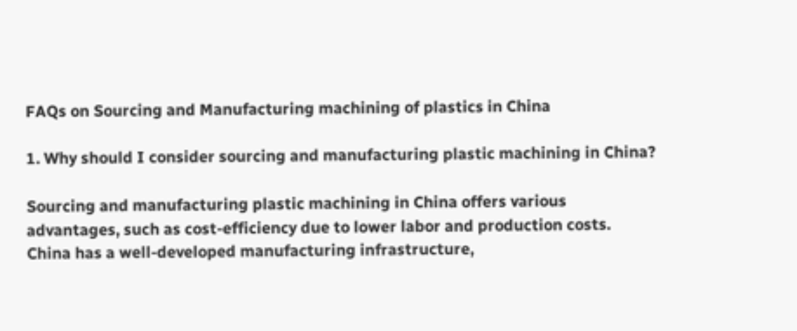FAQs on Sourcing and Manufacturing machining of plastics in China

1. Why should I consider sourcing and manufacturing plastic machining in China?

Sourcing and manufacturing plastic machining in China offers various advantages, such as cost-efficiency due to lower labor and production costs. China has a well-developed manufacturing infrastructure,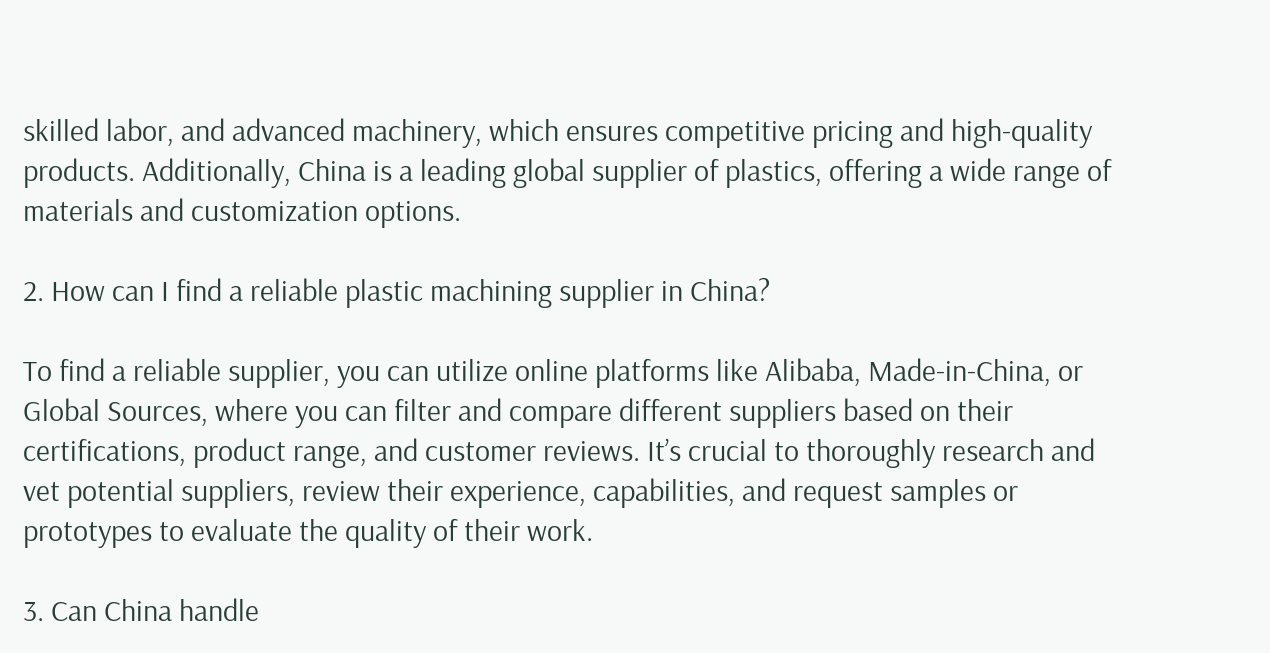skilled labor, and advanced machinery, which ensures competitive pricing and high-quality products. Additionally, China is a leading global supplier of plastics, offering a wide range of materials and customization options.

2. How can I find a reliable plastic machining supplier in China?

To find a reliable supplier, you can utilize online platforms like Alibaba, Made-in-China, or Global Sources, where you can filter and compare different suppliers based on their certifications, product range, and customer reviews. It’s crucial to thoroughly research and vet potential suppliers, review their experience, capabilities, and request samples or prototypes to evaluate the quality of their work.

3. Can China handle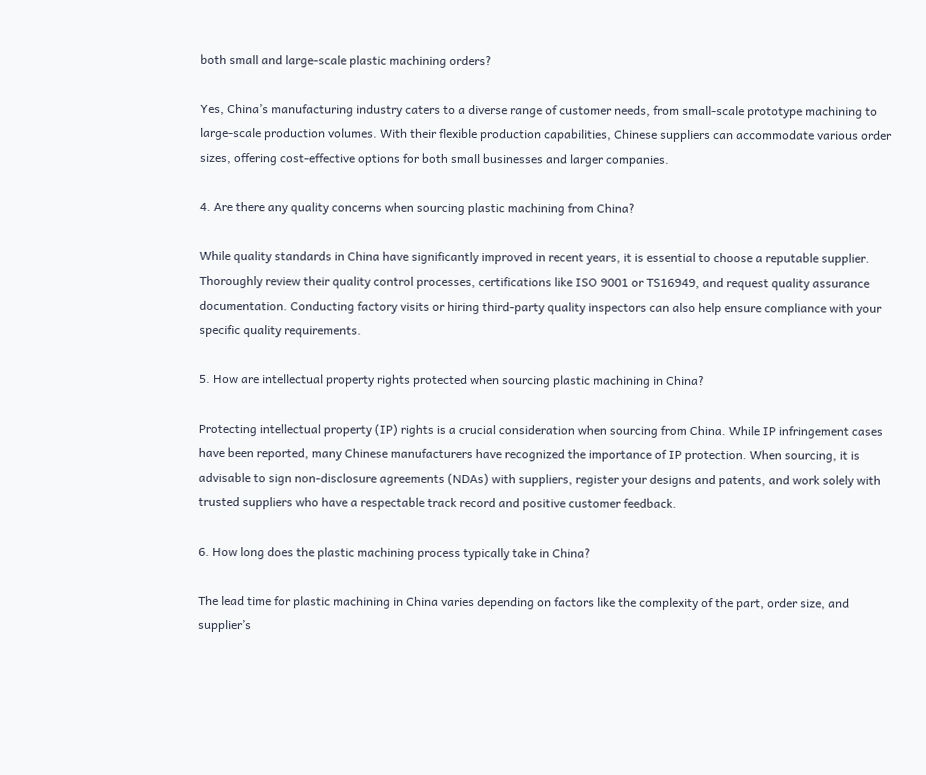both small and large-scale plastic machining orders?

Yes, China’s manufacturing industry caters to a diverse range of customer needs, from small-scale prototype machining to large-scale production volumes. With their flexible production capabilities, Chinese suppliers can accommodate various order sizes, offering cost-effective options for both small businesses and larger companies.

4. Are there any quality concerns when sourcing plastic machining from China?

While quality standards in China have significantly improved in recent years, it is essential to choose a reputable supplier. Thoroughly review their quality control processes, certifications like ISO 9001 or TS16949, and request quality assurance documentation. Conducting factory visits or hiring third-party quality inspectors can also help ensure compliance with your specific quality requirements.

5. How are intellectual property rights protected when sourcing plastic machining in China?

Protecting intellectual property (IP) rights is a crucial consideration when sourcing from China. While IP infringement cases have been reported, many Chinese manufacturers have recognized the importance of IP protection. When sourcing, it is advisable to sign non-disclosure agreements (NDAs) with suppliers, register your designs and patents, and work solely with trusted suppliers who have a respectable track record and positive customer feedback.

6. How long does the plastic machining process typically take in China?

The lead time for plastic machining in China varies depending on factors like the complexity of the part, order size, and supplier’s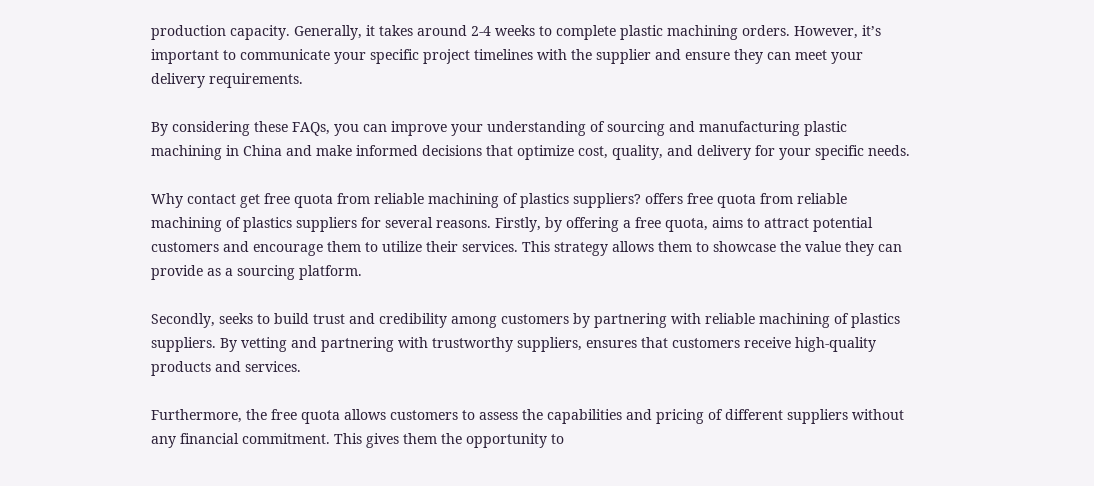production capacity. Generally, it takes around 2-4 weeks to complete plastic machining orders. However, it’s important to communicate your specific project timelines with the supplier and ensure they can meet your delivery requirements.

By considering these FAQs, you can improve your understanding of sourcing and manufacturing plastic machining in China and make informed decisions that optimize cost, quality, and delivery for your specific needs.

Why contact get free quota from reliable machining of plastics suppliers? offers free quota from reliable machining of plastics suppliers for several reasons. Firstly, by offering a free quota, aims to attract potential customers and encourage them to utilize their services. This strategy allows them to showcase the value they can provide as a sourcing platform.

Secondly, seeks to build trust and credibility among customers by partnering with reliable machining of plastics suppliers. By vetting and partnering with trustworthy suppliers, ensures that customers receive high-quality products and services.

Furthermore, the free quota allows customers to assess the capabilities and pricing of different suppliers without any financial commitment. This gives them the opportunity to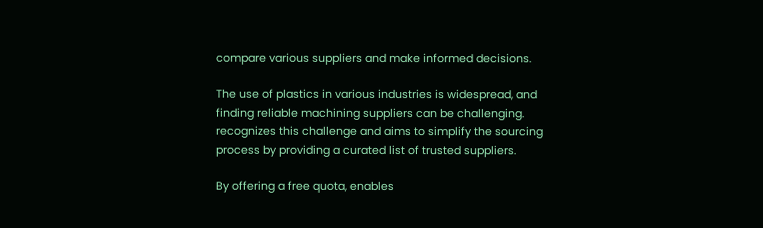compare various suppliers and make informed decisions.

The use of plastics in various industries is widespread, and finding reliable machining suppliers can be challenging. recognizes this challenge and aims to simplify the sourcing process by providing a curated list of trusted suppliers.

By offering a free quota, enables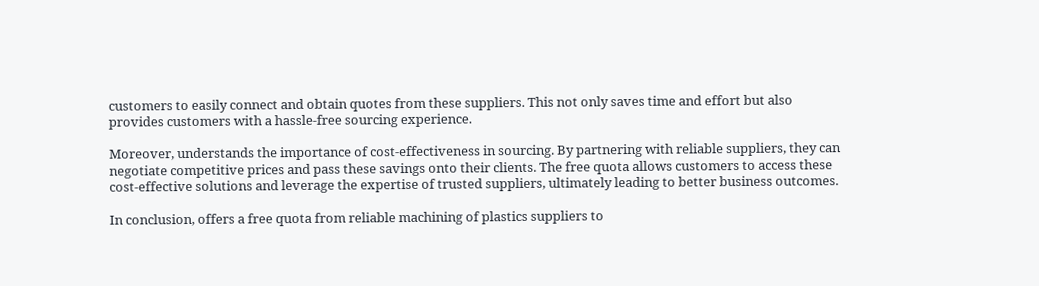customers to easily connect and obtain quotes from these suppliers. This not only saves time and effort but also provides customers with a hassle-free sourcing experience.

Moreover, understands the importance of cost-effectiveness in sourcing. By partnering with reliable suppliers, they can negotiate competitive prices and pass these savings onto their clients. The free quota allows customers to access these cost-effective solutions and leverage the expertise of trusted suppliers, ultimately leading to better business outcomes.

In conclusion, offers a free quota from reliable machining of plastics suppliers to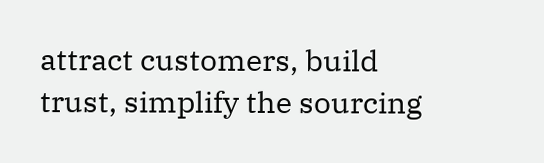attract customers, build trust, simplify the sourcing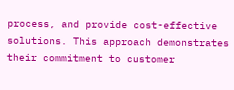process, and provide cost-effective solutions. This approach demonstrates their commitment to customer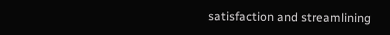satisfaction and streamlining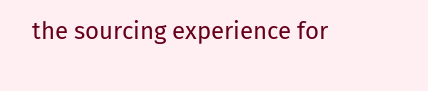the sourcing experience for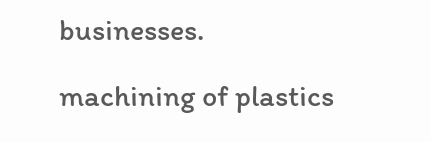businesses.

machining of plastics